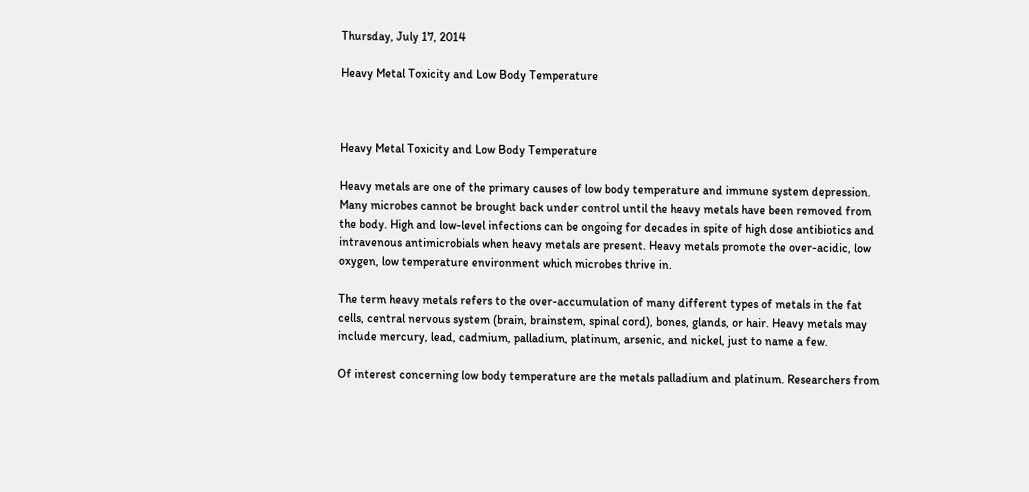Thursday, July 17, 2014

Heavy Metal Toxicity and Low Body Temperature



Heavy Metal Toxicity and Low Body Temperature

Heavy metals are one of the primary causes of low body temperature and immune system depression. Many microbes cannot be brought back under control until the heavy metals have been removed from the body. High and low-level infections can be ongoing for decades in spite of high dose antibiotics and intravenous antimicrobials when heavy metals are present. Heavy metals promote the over-acidic, low oxygen, low temperature environment which microbes thrive in.

The term heavy metals refers to the over-accumulation of many different types of metals in the fat cells, central nervous system (brain, brainstem, spinal cord), bones, glands, or hair. Heavy metals may include mercury, lead, cadmium, palladium, platinum, arsenic, and nickel, just to name a few.

Of interest concerning low body temperature are the metals palladium and platinum. Researchers from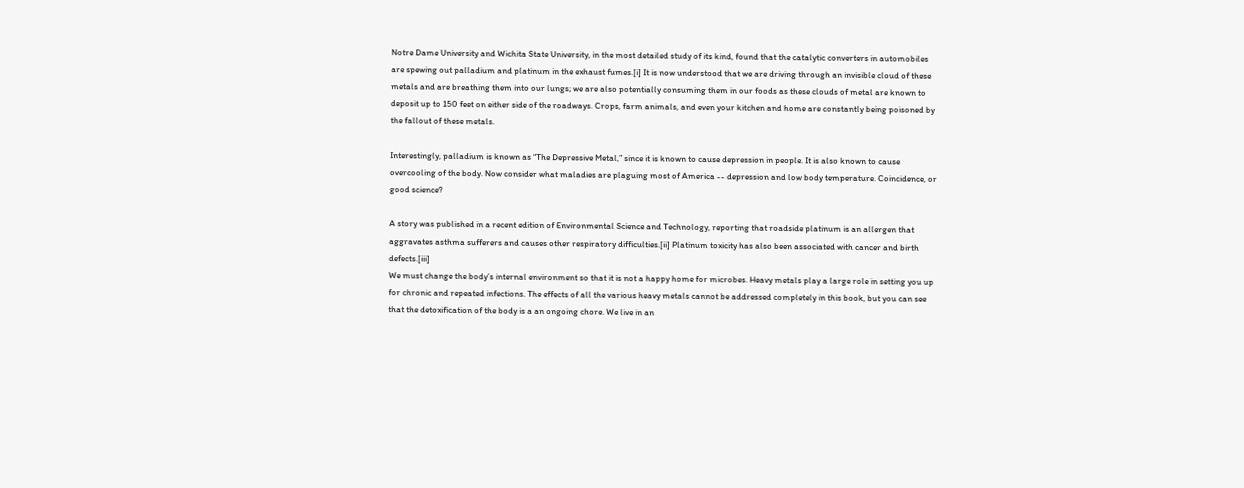Notre Dame University and Wichita State University, in the most detailed study of its kind, found that the catalytic converters in automobiles are spewing out palladium and platinum in the exhaust fumes.[i] It is now understood that we are driving through an invisible cloud of these metals and are breathing them into our lungs; we are also potentially consuming them in our foods as these clouds of metal are known to deposit up to 150 feet on either side of the roadways. Crops, farm animals, and even your kitchen and home are constantly being poisoned by the fallout of these metals.

Interestingly, palladium is known as “The Depressive Metal,” since it is known to cause depression in people. It is also known to cause overcooling of the body. Now consider what maladies are plaguing most of America -- depression and low body temperature. Coincidence, or good science?

A story was published in a recent edition of Environmental Science and Technology, reporting that roadside platinum is an allergen that aggravates asthma sufferers and causes other respiratory difficulties.[ii] Platinum toxicity has also been associated with cancer and birth defects.[iii]
We must change the body’s internal environment so that it is not a happy home for microbes. Heavy metals play a large role in setting you up for chronic and repeated infections. The effects of all the various heavy metals cannot be addressed completely in this book, but you can see that the detoxification of the body is a an ongoing chore. We live in an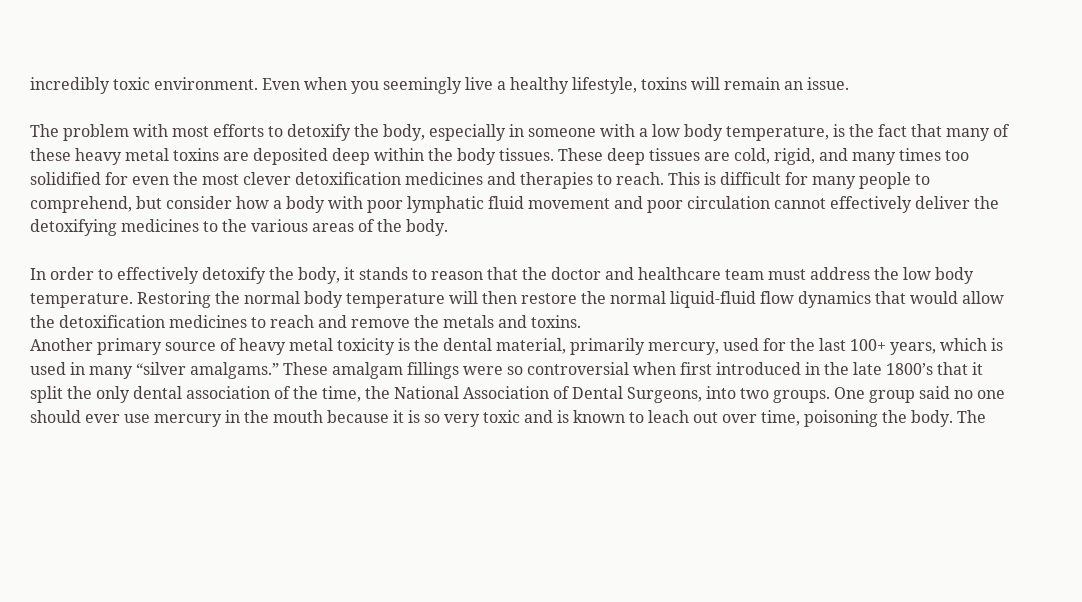incredibly toxic environment. Even when you seemingly live a healthy lifestyle, toxins will remain an issue.

The problem with most efforts to detoxify the body, especially in someone with a low body temperature, is the fact that many of these heavy metal toxins are deposited deep within the body tissues. These deep tissues are cold, rigid, and many times too solidified for even the most clever detoxification medicines and therapies to reach. This is difficult for many people to comprehend, but consider how a body with poor lymphatic fluid movement and poor circulation cannot effectively deliver the detoxifying medicines to the various areas of the body.

In order to effectively detoxify the body, it stands to reason that the doctor and healthcare team must address the low body temperature. Restoring the normal body temperature will then restore the normal liquid-fluid flow dynamics that would allow the detoxification medicines to reach and remove the metals and toxins.
Another primary source of heavy metal toxicity is the dental material, primarily mercury, used for the last 100+ years, which is used in many “silver amalgams.” These amalgam fillings were so controversial when first introduced in the late 1800’s that it split the only dental association of the time, the National Association of Dental Surgeons, into two groups. One group said no one should ever use mercury in the mouth because it is so very toxic and is known to leach out over time, poisoning the body. The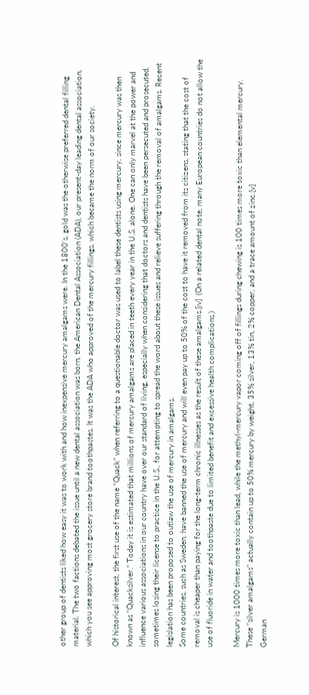other group of dentists liked how easy it was to work with and how inexpensive mercury amalgams were. In the 1800’s, gold was the otherwise preferred dental filling material. The two factions debated the issue until a new dental association was born, the American Dental Association (ADA), our present-day leading dental association, which you see approving most grocery store brand toothpastes. It was the ADA who approved of the mercury fillings, which became the norm of our society.

Of historical interest, the first use of the name “Quack” when referring to a questionable doctor was used to label these dentists using mercury, since mercury was then known as “Quacksilver.” Today it is estimated that millions of mercury amalgams are placed in teeth every year in the U.S. alone. One can only marvel at the power and influence various associations in our country have over our standard of living, especially when considering that doctors and dentists have been persecuted and prosecuted, sometimes losing their license to practice in the U.S., for attempting to spread the word about these issues and relieve suffering through the removal of amalgams. Recent legislation has been proposed to outlaw the use of mercury in amalgams.
Some countries, such as Sweden, have banned the use of mercury and will even pay up to 50% of the cost to have it removed from its citizens, stating that the cost of removal is cheaper than paying for the long-term chronic illnesses as the result of these amalgams.[iv]  (On a related dental note, many European countries do not allow the use of fluoride in water and toothpaste due to limited benefit and excessive health complications.)

Mercury is 1000 times more toxic than lead, while the methyl-mercury vapor coming off of fillings during chewing is 100 times more toxic than elemental mercury.
These “silver amalgams” actually contain up to 50% mercury by weight, 35% silver, 13% tin, 2% copper, and a trace amount of zinc.[v]
German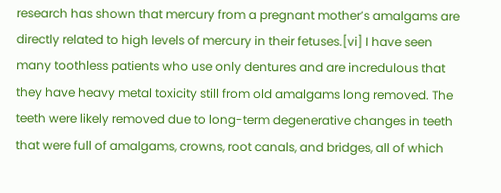research has shown that mercury from a pregnant mother’s amalgams are directly related to high levels of mercury in their fetuses.[vi] I have seen many toothless patients who use only dentures and are incredulous that they have heavy metal toxicity still from old amalgams long removed. The teeth were likely removed due to long-term degenerative changes in teeth that were full of amalgams, crowns, root canals, and bridges, all of which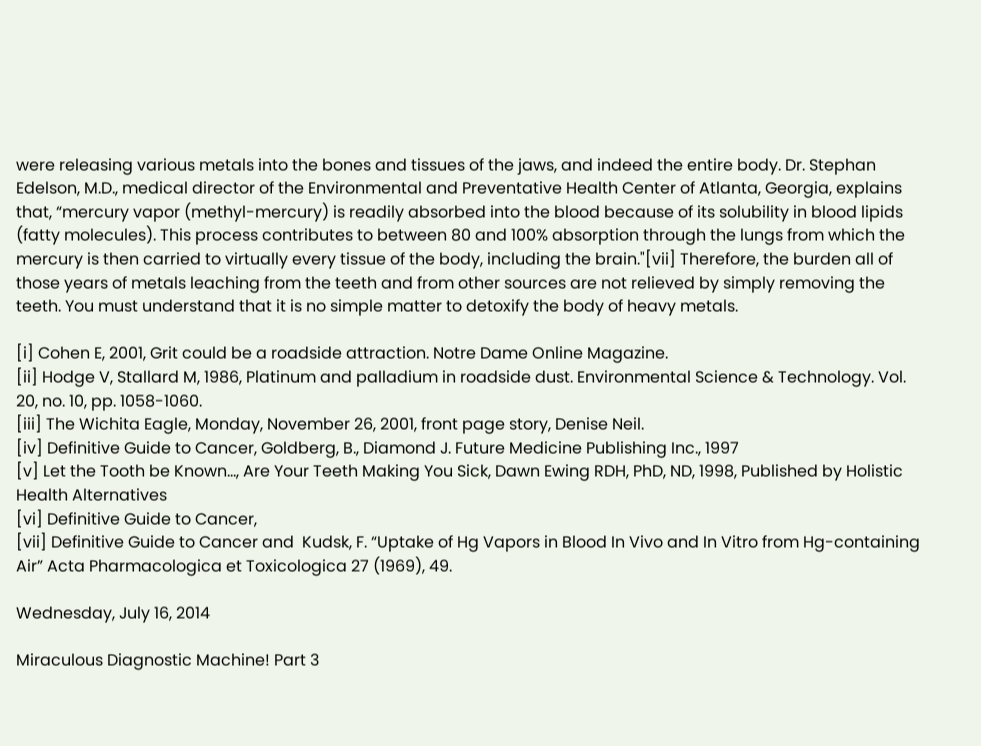were releasing various metals into the bones and tissues of the jaws, and indeed the entire body. Dr. Stephan Edelson, M.D., medical director of the Environmental and Preventative Health Center of Atlanta, Georgia, explains that, “mercury vapor (methyl-mercury) is readily absorbed into the blood because of its solubility in blood lipids (fatty molecules). This process contributes to between 80 and 100% absorption through the lungs from which the mercury is then carried to virtually every tissue of the body, including the brain."[vii] Therefore, the burden all of those years of metals leaching from the teeth and from other sources are not relieved by simply removing the teeth. You must understand that it is no simple matter to detoxify the body of heavy metals.

[i] Cohen E, 2001, Grit could be a roadside attraction. Notre Dame Online Magazine.
[ii] Hodge V, Stallard M, 1986, Platinum and palladium in roadside dust. Environmental Science & Technology. Vol. 20, no. 10, pp. 1058-1060.
[iii] The Wichita Eagle, Monday, November 26, 2001, front page story, Denise Neil.
[iv] Definitive Guide to Cancer, Goldberg, B., Diamond J. Future Medicine Publishing Inc., 1997
[v] Let the Tooth be Known…, Are Your Teeth Making You Sick, Dawn Ewing RDH, PhD, ND, 1998, Published by Holistic Health Alternatives
[vi] Definitive Guide to Cancer,
[vii] Definitive Guide to Cancer and  Kudsk, F. “Uptake of Hg Vapors in Blood In Vivo and In Vitro from Hg-containing Air” Acta Pharmacologica et Toxicologica 27 (1969), 49.

Wednesday, July 16, 2014

Miraculous Diagnostic Machine! Part 3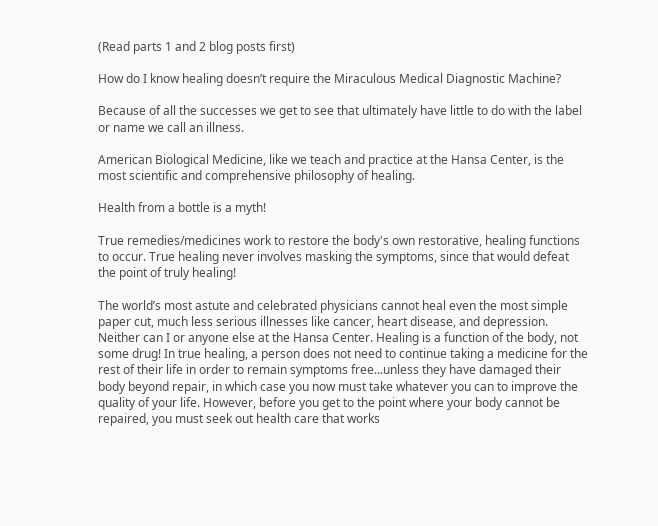(Read parts 1 and 2 blog posts first)

How do I know healing doesn’t require the Miraculous Medical Diagnostic Machine?

Because of all the successes we get to see that ultimately have little to do with the label or name we call an illness.

American Biological Medicine, like we teach and practice at the Hansa Center, is the most scientific and comprehensive philosophy of healing.

Health from a bottle is a myth!

True remedies/medicines work to restore the body's own restorative, healing functions to occur. True healing never involves masking the symptoms, since that would defeat the point of truly healing!

The world’s most astute and celebrated physicians cannot heal even the most simple paper cut, much less serious illnesses like cancer, heart disease, and depression. Neither can I or anyone else at the Hansa Center. Healing is a function of the body, not some drug! In true healing, a person does not need to continue taking a medicine for the rest of their life in order to remain symptoms free...unless they have damaged their body beyond repair, in which case you now must take whatever you can to improve the quality of your life. However, before you get to the point where your body cannot be repaired, you must seek out health care that works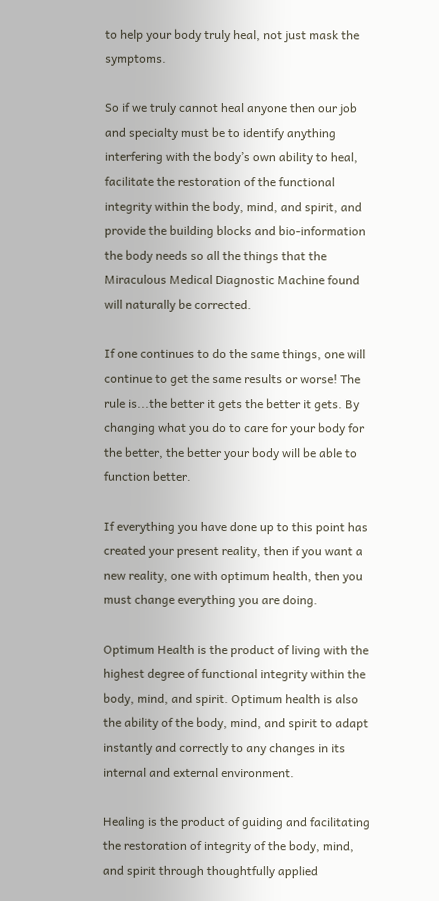to help your body truly heal, not just mask the symptoms.

So if we truly cannot heal anyone then our job and specialty must be to identify anything interfering with the body’s own ability to heal, facilitate the restoration of the functional integrity within the body, mind, and spirit, and provide the building blocks and bio-information the body needs so all the things that the Miraculous Medical Diagnostic Machine found will naturally be corrected.

If one continues to do the same things, one will continue to get the same results or worse! The rule is...the better it gets the better it gets. By changing what you do to care for your body for the better, the better your body will be able to function better.

If everything you have done up to this point has created your present reality, then if you want a new reality, one with optimum health, then you must change everything you are doing.

Optimum Health is the product of living with the highest degree of functional integrity within the body, mind, and spirit. Optimum health is also the ability of the body, mind, and spirit to adapt instantly and correctly to any changes in its internal and external environment.

Healing is the product of guiding and facilitating the restoration of integrity of the body, mind, and spirit through thoughtfully applied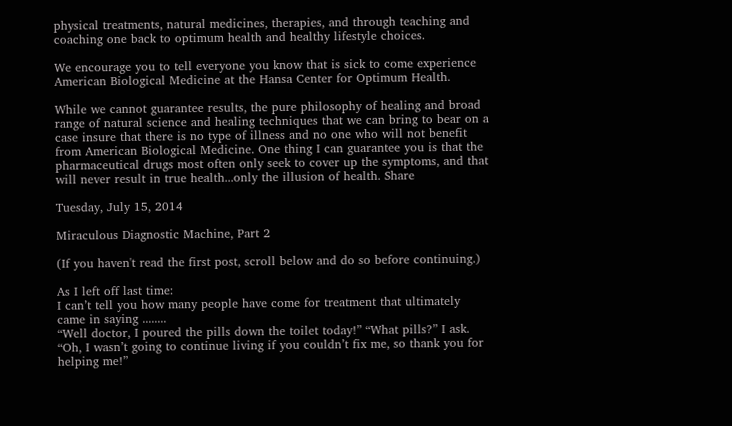physical treatments, natural medicines, therapies, and through teaching and coaching one back to optimum health and healthy lifestyle choices.

We encourage you to tell everyone you know that is sick to come experience American Biological Medicine at the Hansa Center for Optimum Health.

While we cannot guarantee results, the pure philosophy of healing and broad range of natural science and healing techniques that we can bring to bear on a case insure that there is no type of illness and no one who will not benefit from American Biological Medicine. One thing I can guarantee you is that the pharmaceutical drugs most often only seek to cover up the symptoms, and that will never result in true health...only the illusion of health. Share

Tuesday, July 15, 2014

Miraculous Diagnostic Machine, Part 2

(If you haven't read the first post, scroll below and do so before continuing.)

As I left off last time:
I can’t tell you how many people have come for treatment that ultimately came in saying ........
“Well doctor, I poured the pills down the toilet today!” “What pills?” I ask. “Oh, I wasn’t going to continue living if you couldn’t fix me, so thank you for helping me!”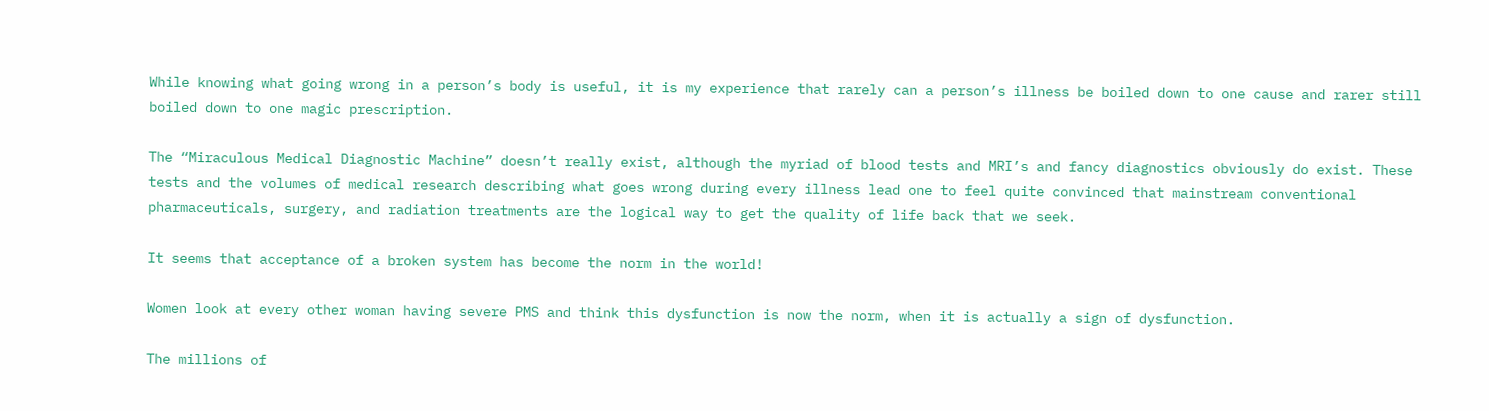While knowing what going wrong in a person’s body is useful, it is my experience that rarely can a person’s illness be boiled down to one cause and rarer still boiled down to one magic prescription.

The “Miraculous Medical Diagnostic Machine” doesn’t really exist, although the myriad of blood tests and MRI’s and fancy diagnostics obviously do exist. These tests and the volumes of medical research describing what goes wrong during every illness lead one to feel quite convinced that mainstream conventional pharmaceuticals, surgery, and radiation treatments are the logical way to get the quality of life back that we seek.

It seems that acceptance of a broken system has become the norm in the world!

Women look at every other woman having severe PMS and think this dysfunction is now the norm, when it is actually a sign of dysfunction.

The millions of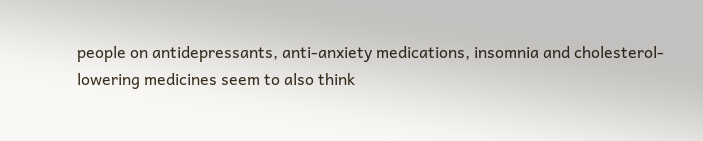people on antidepressants, anti-anxiety medications, insomnia and cholesterol-lowering medicines seem to also think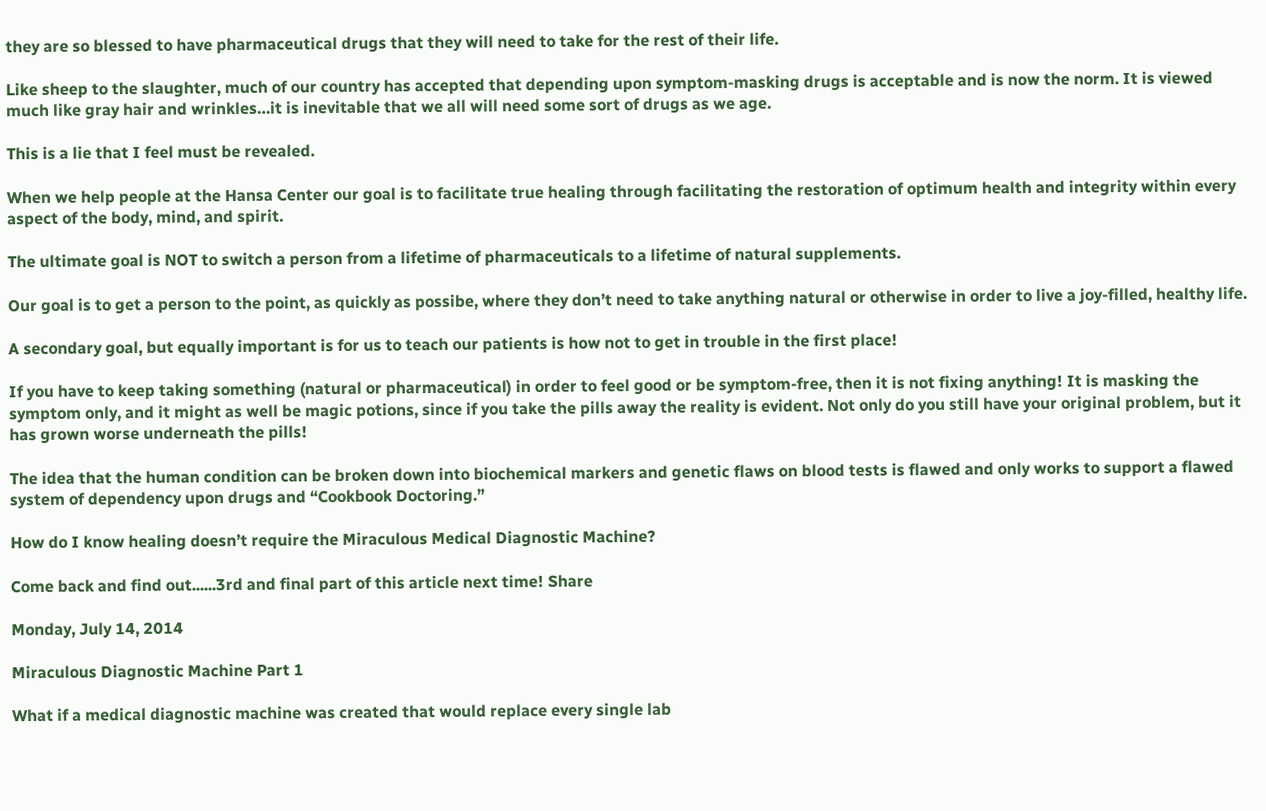they are so blessed to have pharmaceutical drugs that they will need to take for the rest of their life.

Like sheep to the slaughter, much of our country has accepted that depending upon symptom-masking drugs is acceptable and is now the norm. It is viewed much like gray hair and wrinkles…it is inevitable that we all will need some sort of drugs as we age.

This is a lie that I feel must be revealed.

When we help people at the Hansa Center our goal is to facilitate true healing through facilitating the restoration of optimum health and integrity within every aspect of the body, mind, and spirit.

The ultimate goal is NOT to switch a person from a lifetime of pharmaceuticals to a lifetime of natural supplements.

Our goal is to get a person to the point, as quickly as possibe, where they don’t need to take anything natural or otherwise in order to live a joy-filled, healthy life.

A secondary goal, but equally important is for us to teach our patients is how not to get in trouble in the first place!

If you have to keep taking something (natural or pharmaceutical) in order to feel good or be symptom-free, then it is not fixing anything! It is masking the symptom only, and it might as well be magic potions, since if you take the pills away the reality is evident. Not only do you still have your original problem, but it has grown worse underneath the pills!

The idea that the human condition can be broken down into biochemical markers and genetic flaws on blood tests is flawed and only works to support a flawed system of dependency upon drugs and “Cookbook Doctoring.”

How do I know healing doesn’t require the Miraculous Medical Diagnostic Machine?

Come back and find out......3rd and final part of this article next time! Share

Monday, July 14, 2014

Miraculous Diagnostic Machine Part 1

What if a medical diagnostic machine was created that would replace every single lab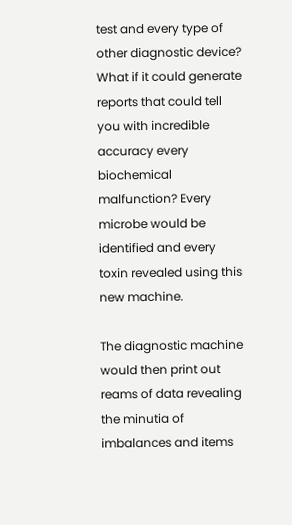test and every type of other diagnostic device? What if it could generate reports that could tell you with incredible accuracy every biochemical malfunction? Every microbe would be identified and every toxin revealed using this new machine.

The diagnostic machine would then print out reams of data revealing the minutia of imbalances and items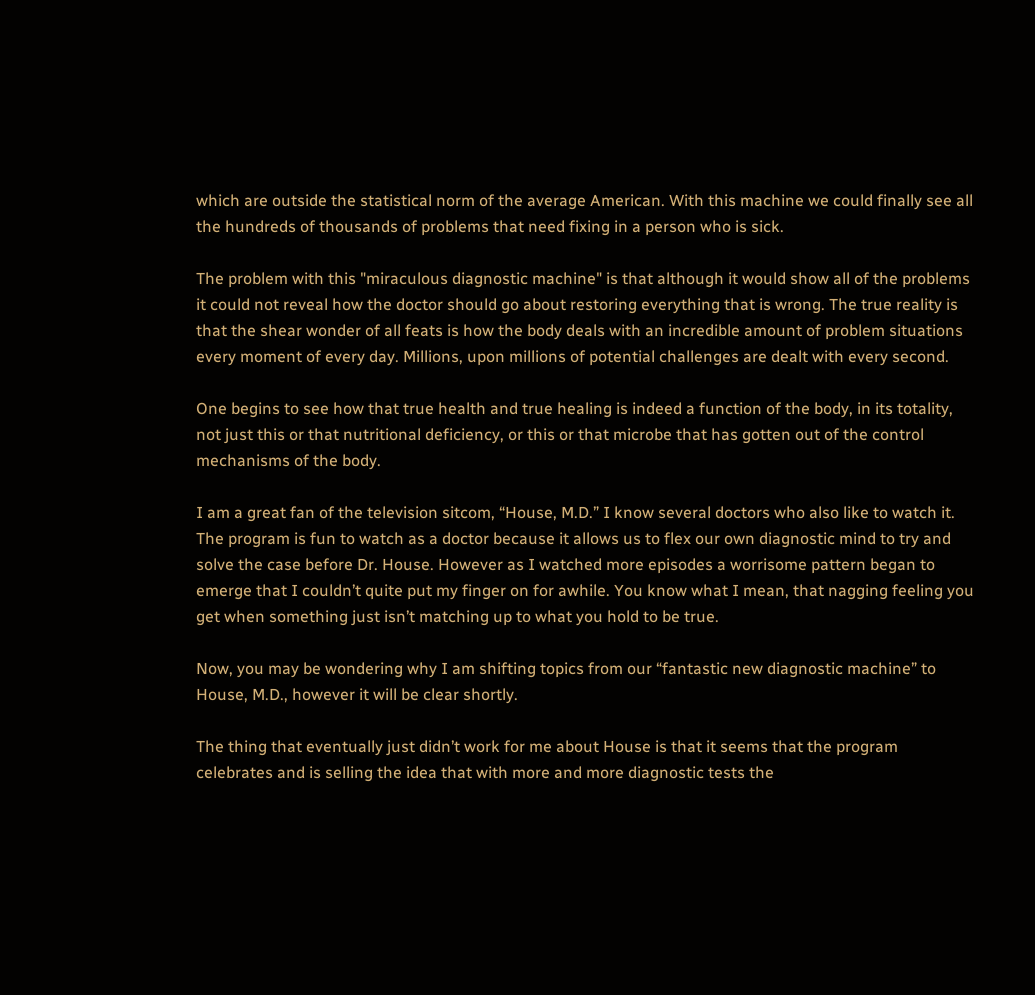which are outside the statistical norm of the average American. With this machine we could finally see all the hundreds of thousands of problems that need fixing in a person who is sick.

The problem with this "miraculous diagnostic machine" is that although it would show all of the problems it could not reveal how the doctor should go about restoring everything that is wrong. The true reality is that the shear wonder of all feats is how the body deals with an incredible amount of problem situations every moment of every day. Millions, upon millions of potential challenges are dealt with every second.

One begins to see how that true health and true healing is indeed a function of the body, in its totality, not just this or that nutritional deficiency, or this or that microbe that has gotten out of the control mechanisms of the body.

I am a great fan of the television sitcom, “House, M.D.” I know several doctors who also like to watch it. The program is fun to watch as a doctor because it allows us to flex our own diagnostic mind to try and solve the case before Dr. House. However as I watched more episodes a worrisome pattern began to emerge that I couldn’t quite put my finger on for awhile. You know what I mean, that nagging feeling you get when something just isn’t matching up to what you hold to be true.

Now, you may be wondering why I am shifting topics from our “fantastic new diagnostic machine” to House, M.D., however it will be clear shortly.

The thing that eventually just didn’t work for me about House is that it seems that the program celebrates and is selling the idea that with more and more diagnostic tests the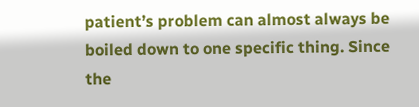patient’s problem can almost always be boiled down to one specific thing. Since the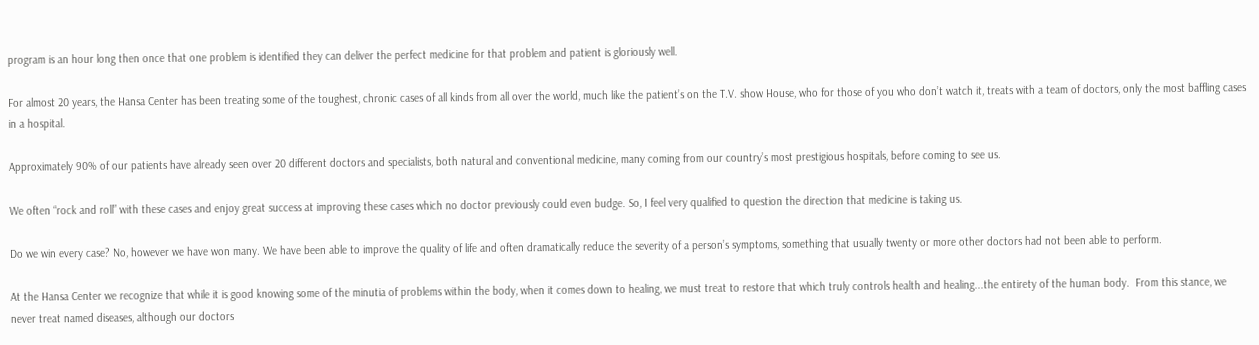program is an hour long then once that one problem is identified they can deliver the perfect medicine for that problem and patient is gloriously well.

For almost 20 years, the Hansa Center has been treating some of the toughest, chronic cases of all kinds from all over the world, much like the patient’s on the T.V. show House, who for those of you who don’t watch it, treats with a team of doctors, only the most baffling cases in a hospital.

Approximately 90% of our patients have already seen over 20 different doctors and specialists, both natural and conventional medicine, many coming from our country’s most prestigious hospitals, before coming to see us.

We often “rock and roll” with these cases and enjoy great success at improving these cases which no doctor previously could even budge. So, I feel very qualified to question the direction that medicine is taking us.

Do we win every case? No, however we have won many. We have been able to improve the quality of life and often dramatically reduce the severity of a person’s symptoms, something that usually twenty or more other doctors had not been able to perform.

At the Hansa Center we recognize that while it is good knowing some of the minutia of problems within the body, when it comes down to healing, we must treat to restore that which truly controls health and healing...the entirety of the human body.  From this stance, we never treat named diseases, although our doctors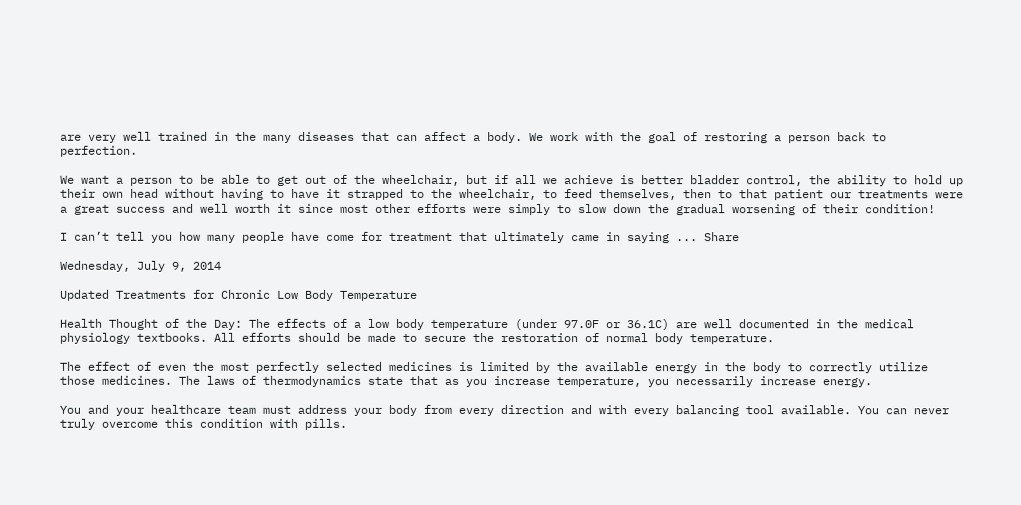are very well trained in the many diseases that can affect a body. We work with the goal of restoring a person back to perfection.

We want a person to be able to get out of the wheelchair, but if all we achieve is better bladder control, the ability to hold up their own head without having to have it strapped to the wheelchair, to feed themselves, then to that patient our treatments were a great success and well worth it since most other efforts were simply to slow down the gradual worsening of their condition!

I can’t tell you how many people have come for treatment that ultimately came in saying ... Share

Wednesday, July 9, 2014

Updated Treatments for Chronic Low Body Temperature

Health Thought of the Day: The effects of a low body temperature (under 97.0F or 36.1C) are well documented in the medical physiology textbooks. All efforts should be made to secure the restoration of normal body temperature.

The effect of even the most perfectly selected medicines is limited by the available energy in the body to correctly utilize those medicines. The laws of thermodynamics state that as you increase temperature, you necessarily increase energy.

You and your healthcare team must address your body from every direction and with every balancing tool available. You can never truly overcome this condition with pills.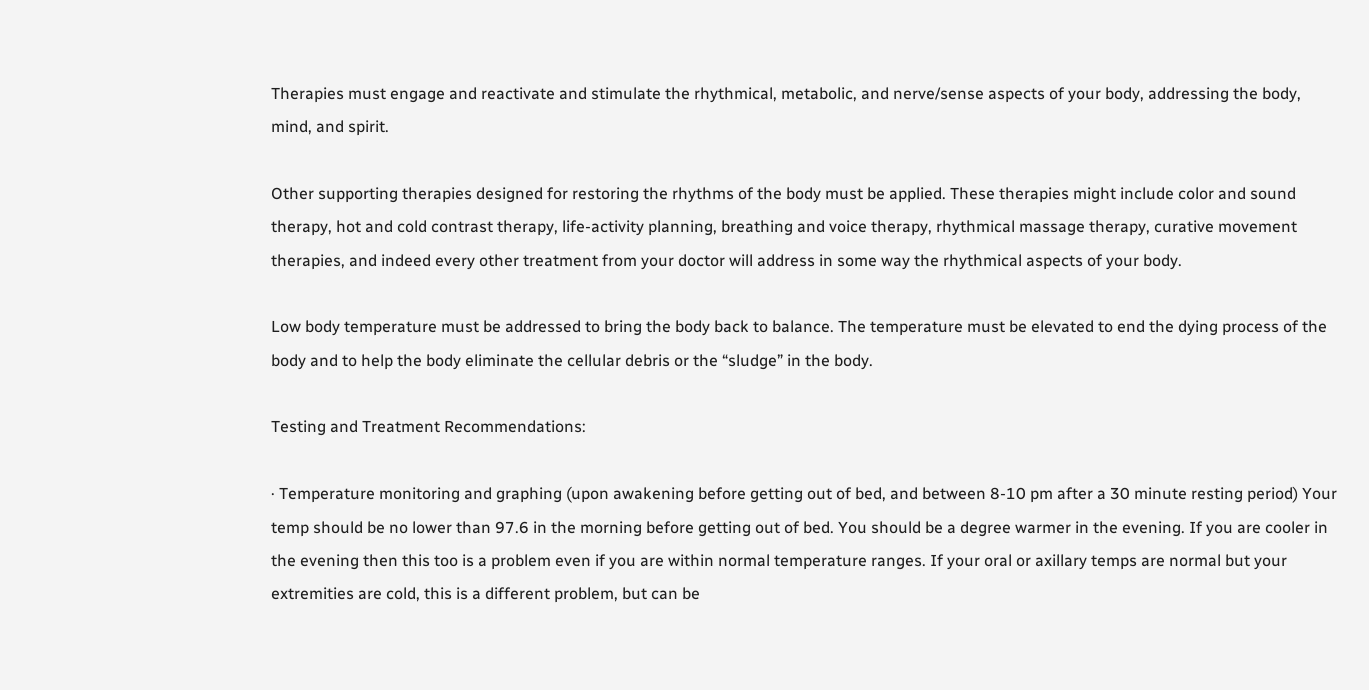Therapies must engage and reactivate and stimulate the rhythmical, metabolic, and nerve/sense aspects of your body, addressing the body, mind, and spirit.

Other supporting therapies designed for restoring the rhythms of the body must be applied. These therapies might include color and sound therapy, hot and cold contrast therapy, life-activity planning, breathing and voice therapy, rhythmical massage therapy, curative movement therapies, and indeed every other treatment from your doctor will address in some way the rhythmical aspects of your body.

Low body temperature must be addressed to bring the body back to balance. The temperature must be elevated to end the dying process of the body and to help the body eliminate the cellular debris or the “sludge” in the body.

Testing and Treatment Recommendations:

· Temperature monitoring and graphing (upon awakening before getting out of bed, and between 8-10 pm after a 30 minute resting period) Your temp should be no lower than 97.6 in the morning before getting out of bed. You should be a degree warmer in the evening. If you are cooler in the evening then this too is a problem even if you are within normal temperature ranges. If your oral or axillary temps are normal but your extremities are cold, this is a different problem, but can be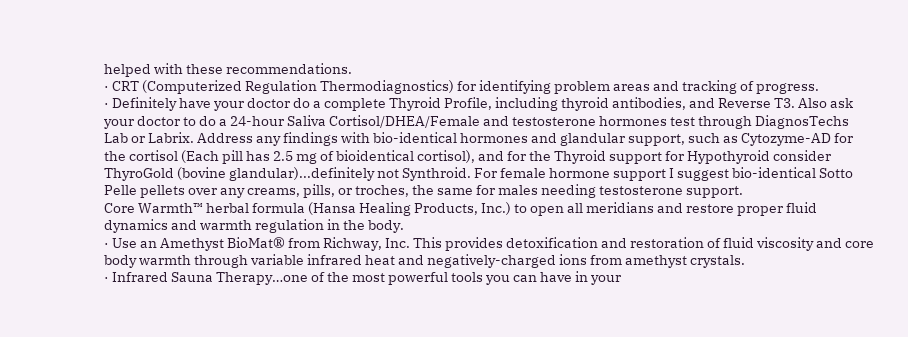helped with these recommendations.
· CRT (Computerized Regulation Thermodiagnostics) for identifying problem areas and tracking of progress.
· Definitely have your doctor do a complete Thyroid Profile, including thyroid antibodies, and Reverse T3. Also ask your doctor to do a 24-hour Saliva Cortisol/DHEA/Female and testosterone hormones test through DiagnosTechs Lab or Labrix. Address any findings with bio-identical hormones and glandular support, such as Cytozyme-AD for the cortisol (Each pill has 2.5 mg of bioidentical cortisol), and for the Thyroid support for Hypothyroid consider ThyroGold (bovine glandular)...definitely not Synthroid. For female hormone support I suggest bio-identical Sotto Pelle pellets over any creams, pills, or troches, the same for males needing testosterone support.
Core Warmth™ herbal formula (Hansa Healing Products, Inc.) to open all meridians and restore proper fluid dynamics and warmth regulation in the body.
· Use an Amethyst BioMat® from Richway, Inc. This provides detoxification and restoration of fluid viscosity and core body warmth through variable infrared heat and negatively-charged ions from amethyst crystals.
· Infrared Sauna Therapy…one of the most powerful tools you can have in your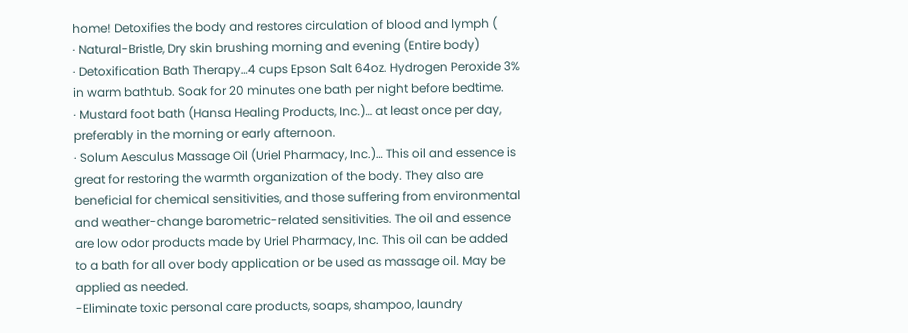home! Detoxifies the body and restores circulation of blood and lymph (
· Natural-Bristle, Dry skin brushing morning and evening (Entire body)
· Detoxification Bath Therapy…4 cups Epson Salt 64oz. Hydrogen Peroxide 3% in warm bathtub. Soak for 20 minutes one bath per night before bedtime.
· Mustard foot bath (Hansa Healing Products, Inc.)… at least once per day, preferably in the morning or early afternoon.
· Solum Aesculus Massage Oil (Uriel Pharmacy, Inc.)… This oil and essence is great for restoring the warmth organization of the body. They also are beneficial for chemical sensitivities, and those suffering from environmental and weather-change barometric-related sensitivities. The oil and essence are low odor products made by Uriel Pharmacy, Inc. This oil can be added to a bath for all over body application or be used as massage oil. May be applied as needed.
-Eliminate toxic personal care products, soaps, shampoo, laundry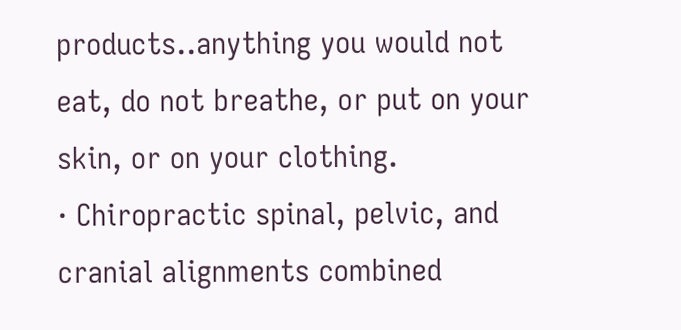products..anything you would not eat, do not breathe, or put on your skin, or on your clothing.
· Chiropractic spinal, pelvic, and cranial alignments combined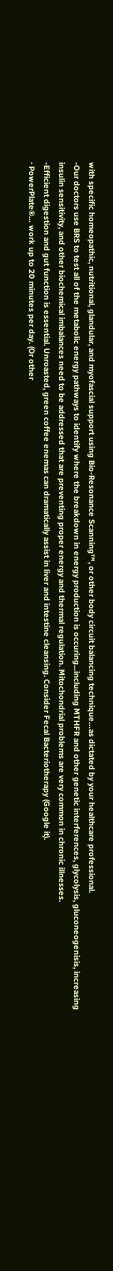with specific homeopathic, nutritional, glandular, and myofascial support using Bio-Resonance Scanning™, or other body circuit balancing technique…as dictated by your healthcare professional.
-Our doctors use BRS to test all of the metabolic energy pathways to identify where the breakdown in energy production is occuring...including MTHFR and other genetic interferences, glycolysis, gluconeogenisis, increasing insulin sensitivity, and other biochemical imbalances need to be addressed that are preventing proper energy and thermal regulation. Mitochondrial problems are very common in chronic illnesses.
-Efficient digestion and gut function is essential. Unroasted, green coffee enemas can dramatically assist in liver and intestine cleansing. Consider Fecal Bacteriotherapy (Google it).
· PowerPlate®… work up to 20 minutes per day. (Or other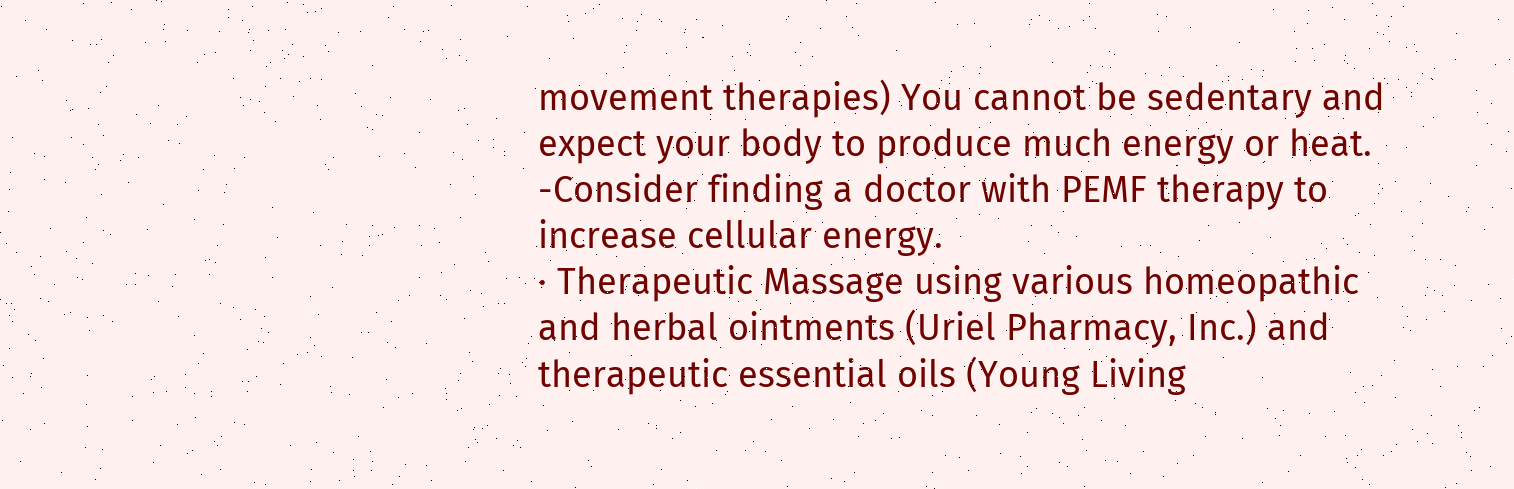movement therapies) You cannot be sedentary and expect your body to produce much energy or heat.
-Consider finding a doctor with PEMF therapy to increase cellular energy.
· Therapeutic Massage using various homeopathic and herbal ointments (Uriel Pharmacy, Inc.) and therapeutic essential oils (Young Living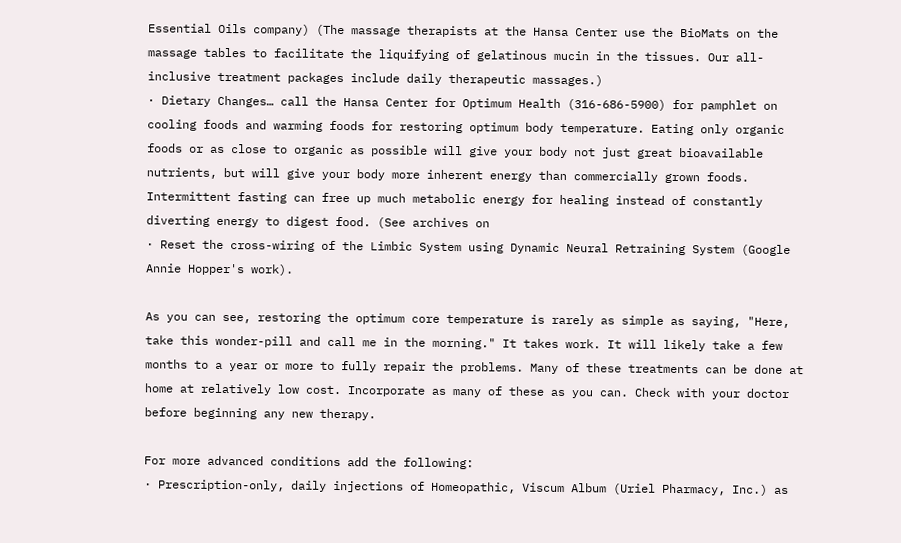Essential Oils company) (The massage therapists at the Hansa Center use the BioMats on the massage tables to facilitate the liquifying of gelatinous mucin in the tissues. Our all-inclusive treatment packages include daily therapeutic massages.)
· Dietary Changes… call the Hansa Center for Optimum Health (316-686-5900) for pamphlet on cooling foods and warming foods for restoring optimum body temperature. Eating only organic foods or as close to organic as possible will give your body not just great bioavailable nutrients, but will give your body more inherent energy than commercially grown foods. Intermittent fasting can free up much metabolic energy for healing instead of constantly diverting energy to digest food. (See archives on
· Reset the cross-wiring of the Limbic System using Dynamic Neural Retraining System (Google Annie Hopper's work).

As you can see, restoring the optimum core temperature is rarely as simple as saying, "Here, take this wonder-pill and call me in the morning." It takes work. It will likely take a few months to a year or more to fully repair the problems. Many of these treatments can be done at home at relatively low cost. Incorporate as many of these as you can. Check with your doctor before beginning any new therapy.

For more advanced conditions add the following:
· Prescription-only, daily injections of Homeopathic, Viscum Album (Uriel Pharmacy, Inc.) as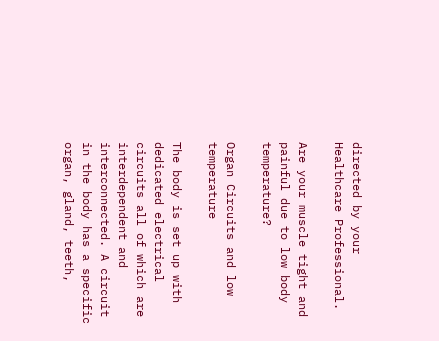directed by your Healthcare Professional.

Are your muscle tight and painful due to low body temperature?

Organ Circuits and low temperature

The body is set up with dedicated electrical circuits all of which are interdependent and interconnected. A circuit in the body has a specific organ, gland, teeth,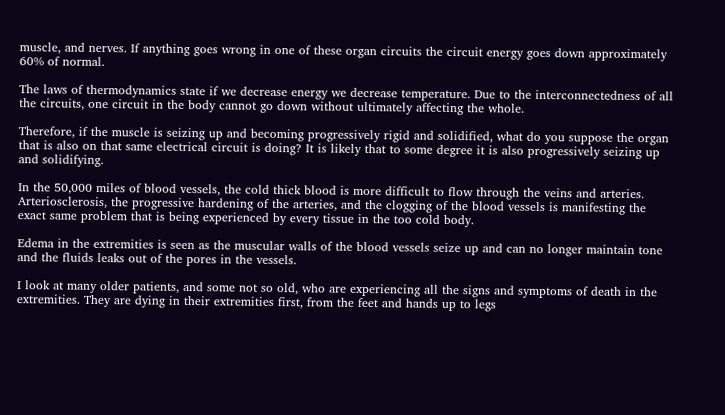muscle, and nerves. If anything goes wrong in one of these organ circuits the circuit energy goes down approximately 60% of normal.

The laws of thermodynamics state if we decrease energy we decrease temperature. Due to the interconnectedness of all the circuits, one circuit in the body cannot go down without ultimately affecting the whole.

Therefore, if the muscle is seizing up and becoming progressively rigid and solidified, what do you suppose the organ that is also on that same electrical circuit is doing? It is likely that to some degree it is also progressively seizing up and solidifying.

In the 50,000 miles of blood vessels, the cold thick blood is more difficult to flow through the veins and arteries. Arteriosclerosis, the progressive hardening of the arteries, and the clogging of the blood vessels is manifesting the exact same problem that is being experienced by every tissue in the too cold body.

Edema in the extremities is seen as the muscular walls of the blood vessels seize up and can no longer maintain tone and the fluids leaks out of the pores in the vessels.

I look at many older patients, and some not so old, who are experiencing all the signs and symptoms of death in the extremities. They are dying in their extremities first, from the feet and hands up to legs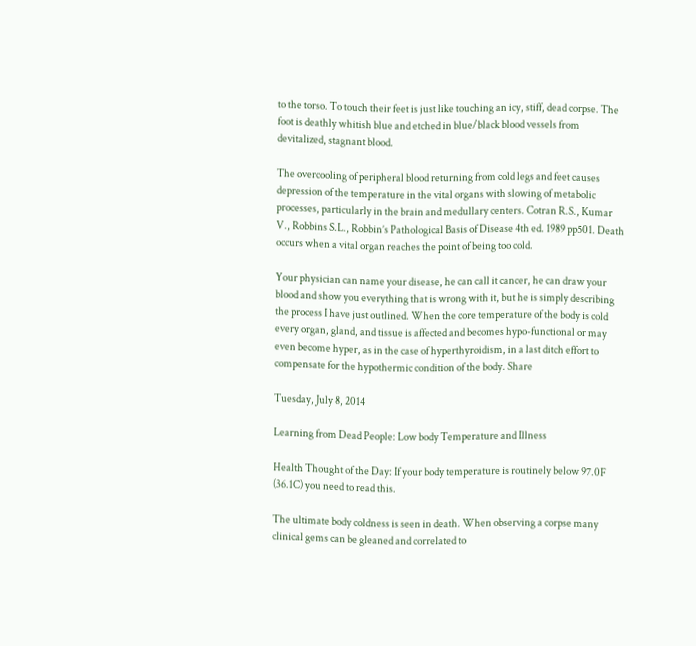to the torso. To touch their feet is just like touching an icy, stiff, dead corpse. The foot is deathly whitish blue and etched in blue/black blood vessels from devitalized, stagnant blood.

The overcooling of peripheral blood returning from cold legs and feet causes depression of the temperature in the vital organs with slowing of metabolic processes, particularly in the brain and medullary centers. Cotran R.S., Kumar V., Robbins S.L., Robbin’s Pathological Basis of Disease 4th ed. 1989 pp501. Death occurs when a vital organ reaches the point of being too cold.

Your physician can name your disease, he can call it cancer, he can draw your blood and show you everything that is wrong with it, but he is simply describing the process I have just outlined. When the core temperature of the body is cold every organ, gland, and tissue is affected and becomes hypo-functional or may even become hyper, as in the case of hyperthyroidism, in a last ditch effort to compensate for the hypothermic condition of the body. Share

Tuesday, July 8, 2014

Learning from Dead People: Low body Temperature and Illness

Health Thought of the Day: If your body temperature is routinely below 97.0F (36.1C) you need to read this.

The ultimate body coldness is seen in death. When observing a corpse many clinical gems can be gleaned and correlated to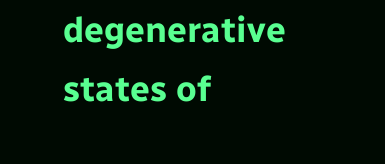degenerative states of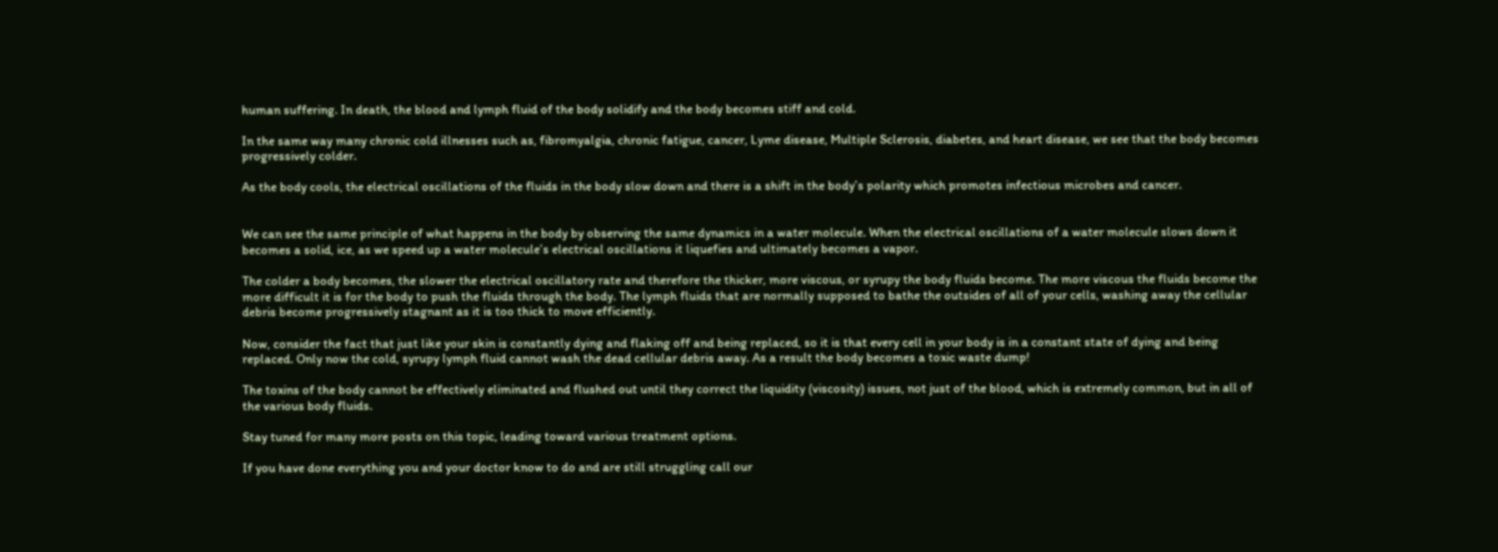human suffering. In death, the blood and lymph fluid of the body solidify and the body becomes stiff and cold.

In the same way many chronic cold illnesses such as, fibromyalgia, chronic fatigue, cancer, Lyme disease, Multiple Sclerosis, diabetes, and heart disease, we see that the body becomes progressively colder.

As the body cools, the electrical oscillations of the fluids in the body slow down and there is a shift in the body’s polarity which promotes infectious microbes and cancer.


We can see the same principle of what happens in the body by observing the same dynamics in a water molecule. When the electrical oscillations of a water molecule slows down it becomes a solid, ice, as we speed up a water molecule’s electrical oscillations it liquefies and ultimately becomes a vapor.

The colder a body becomes, the slower the electrical oscillatory rate and therefore the thicker, more viscous, or syrupy the body fluids become. The more viscous the fluids become the more difficult it is for the body to push the fluids through the body. The lymph fluids that are normally supposed to bathe the outsides of all of your cells, washing away the cellular debris become progressively stagnant as it is too thick to move efficiently.

Now, consider the fact that just like your skin is constantly dying and flaking off and being replaced, so it is that every cell in your body is in a constant state of dying and being replaced. Only now the cold, syrupy lymph fluid cannot wash the dead cellular debris away. As a result the body becomes a toxic waste dump!

The toxins of the body cannot be effectively eliminated and flushed out until they correct the liquidity (viscosity) issues, not just of the blood, which is extremely common, but in all of the various body fluids.

Stay tuned for many more posts on this topic, leading toward various treatment options.

If you have done everything you and your doctor know to do and are still struggling call our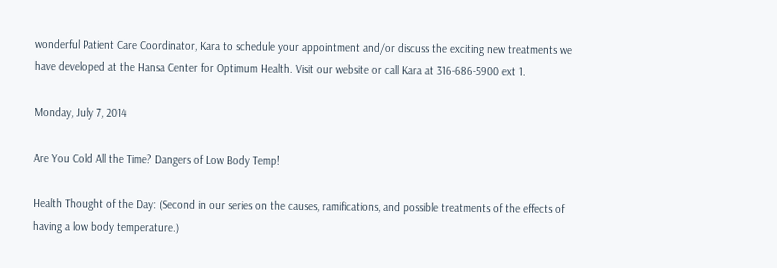wonderful Patient Care Coordinator, Kara to schedule your appointment and/or discuss the exciting new treatments we have developed at the Hansa Center for Optimum Health. Visit our website or call Kara at 316-686-5900 ext 1.

Monday, July 7, 2014

Are You Cold All the Time? Dangers of Low Body Temp!

Health Thought of the Day: (Second in our series on the causes, ramifications, and possible treatments of the effects of having a low body temperature.)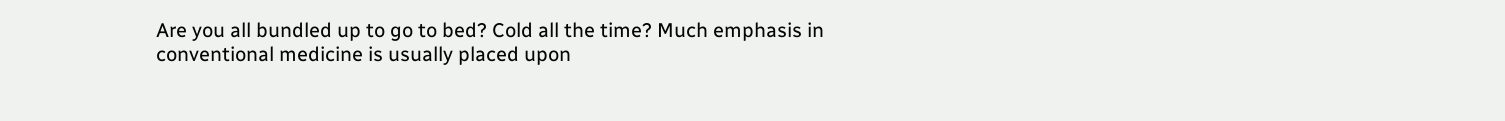Are you all bundled up to go to bed? Cold all the time? Much emphasis in conventional medicine is usually placed upon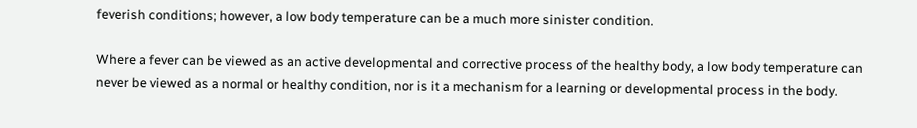feverish conditions; however, a low body temperature can be a much more sinister condition.

Where a fever can be viewed as an active developmental and corrective process of the healthy body, a low body temperature can never be viewed as a normal or healthy condition, nor is it a mechanism for a learning or developmental process in the body.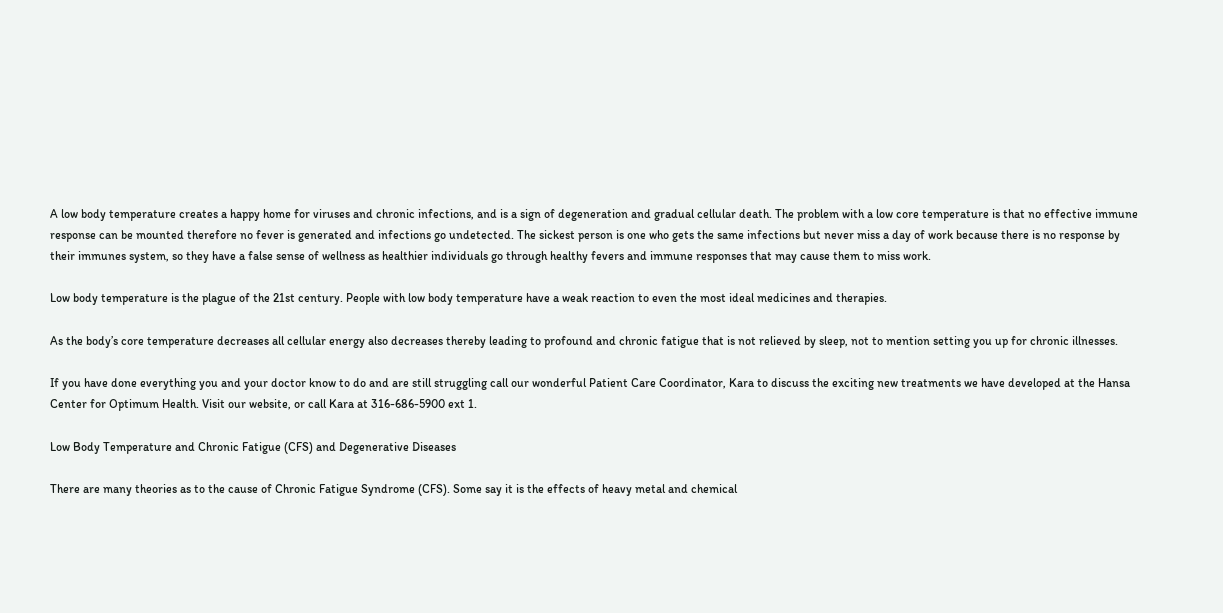A low body temperature creates a happy home for viruses and chronic infections, and is a sign of degeneration and gradual cellular death. The problem with a low core temperature is that no effective immune response can be mounted therefore no fever is generated and infections go undetected. The sickest person is one who gets the same infections but never miss a day of work because there is no response by their immunes system, so they have a false sense of wellness as healthier individuals go through healthy fevers and immune responses that may cause them to miss work.

Low body temperature is the plague of the 21st century. People with low body temperature have a weak reaction to even the most ideal medicines and therapies.

As the body’s core temperature decreases all cellular energy also decreases thereby leading to profound and chronic fatigue that is not relieved by sleep, not to mention setting you up for chronic illnesses.

If you have done everything you and your doctor know to do and are still struggling call our wonderful Patient Care Coordinator, Kara to discuss the exciting new treatments we have developed at the Hansa Center for Optimum Health. Visit our website, or call Kara at 316-686-5900 ext 1.

Low Body Temperature and Chronic Fatigue (CFS) and Degenerative Diseases

There are many theories as to the cause of Chronic Fatigue Syndrome (CFS). Some say it is the effects of heavy metal and chemical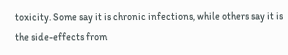toxicity. Some say it is chronic infections, while others say it is the side-effects from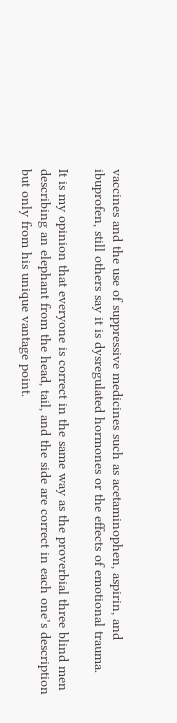vaccines and the use of suppressive medicines such as acetaminophen, aspirin, and ibuprofen, still others say it is dysregulated hormones or the effects of emotional trauma.

It is my opinion that everyone is correct in the same way as the proverbial three blind men describing an elephant from the head, tail, and the side are correct in each one’s description but only from his unique vantage point.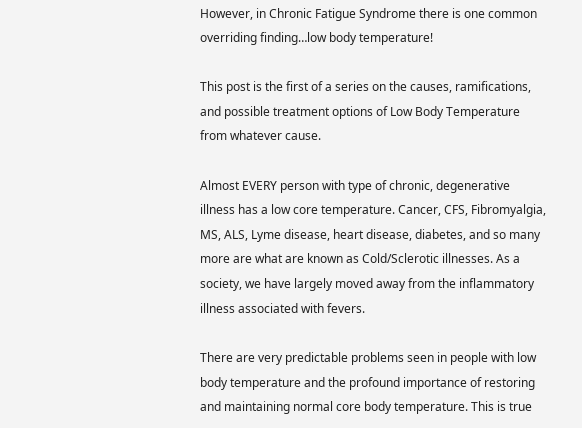However, in Chronic Fatigue Syndrome there is one common overriding finding…low body temperature!

This post is the first of a series on the causes, ramifications, and possible treatment options of Low Body Temperature from whatever cause.

Almost EVERY person with type of chronic, degenerative illness has a low core temperature. Cancer, CFS, Fibromyalgia, MS, ALS, Lyme disease, heart disease, diabetes, and so many more are what are known as Cold/Sclerotic illnesses. As a society, we have largely moved away from the inflammatory illness associated with fevers.

There are very predictable problems seen in people with low body temperature and the profound importance of restoring and maintaining normal core body temperature. This is true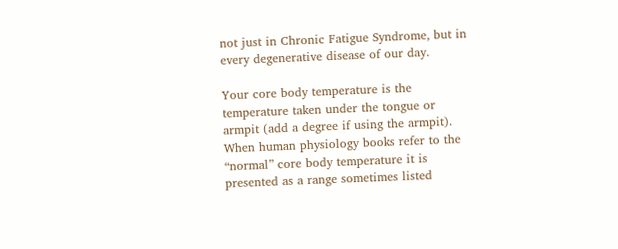not just in Chronic Fatigue Syndrome, but in every degenerative disease of our day.

Your core body temperature is the temperature taken under the tongue or armpit (add a degree if using the armpit). When human physiology books refer to the “normal” core body temperature it is presented as a range sometimes listed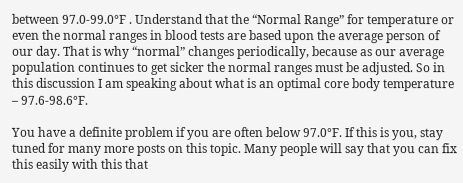between 97.0-99.0°F . Understand that the “Normal Range” for temperature or even the normal ranges in blood tests are based upon the average person of our day. That is why “normal” changes periodically, because as our average population continues to get sicker the normal ranges must be adjusted. So in this discussion I am speaking about what is an optimal core body temperature – 97.6-98.6°F.

You have a definite problem if you are often below 97.0°F. If this is you, stay tuned for many more posts on this topic. Many people will say that you can fix this easily with this that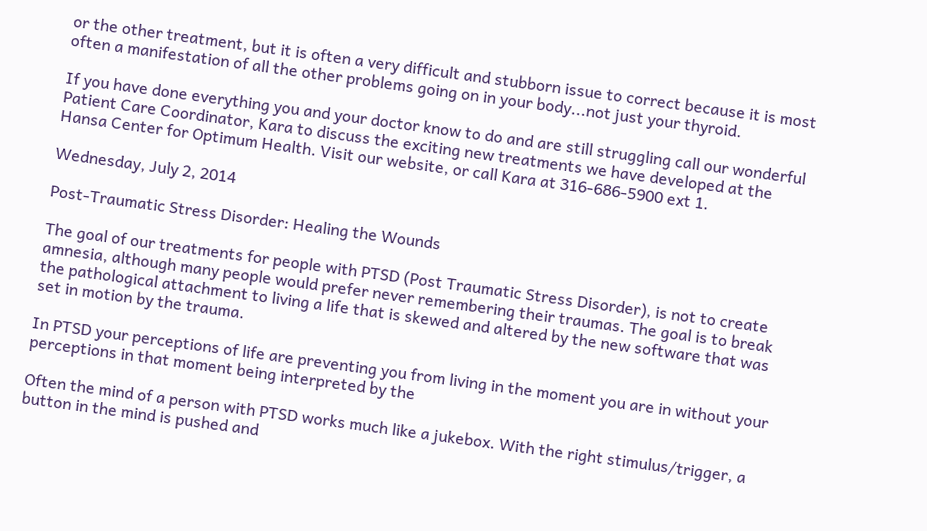or the other treatment, but it is often a very difficult and stubborn issue to correct because it is most often a manifestation of all the other problems going on in your body...not just your thyroid.

If you have done everything you and your doctor know to do and are still struggling call our wonderful Patient Care Coordinator, Kara to discuss the exciting new treatments we have developed at the Hansa Center for Optimum Health. Visit our website, or call Kara at 316-686-5900 ext 1.

Wednesday, July 2, 2014

Post-Traumatic Stress Disorder: Healing the Wounds

The goal of our treatments for people with PTSD (Post Traumatic Stress Disorder), is not to create amnesia, although many people would prefer never remembering their traumas. The goal is to break the pathological attachment to living a life that is skewed and altered by the new software that was set in motion by the trauma.

In PTSD your perceptions of life are preventing you from living in the moment you are in without your perceptions in that moment being interpreted by the

Often the mind of a person with PTSD works much like a jukebox. With the right stimulus/trigger, a button in the mind is pushed and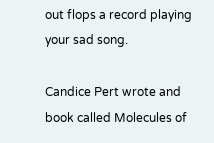out flops a record playing your sad song.

Candice Pert wrote and book called Molecules of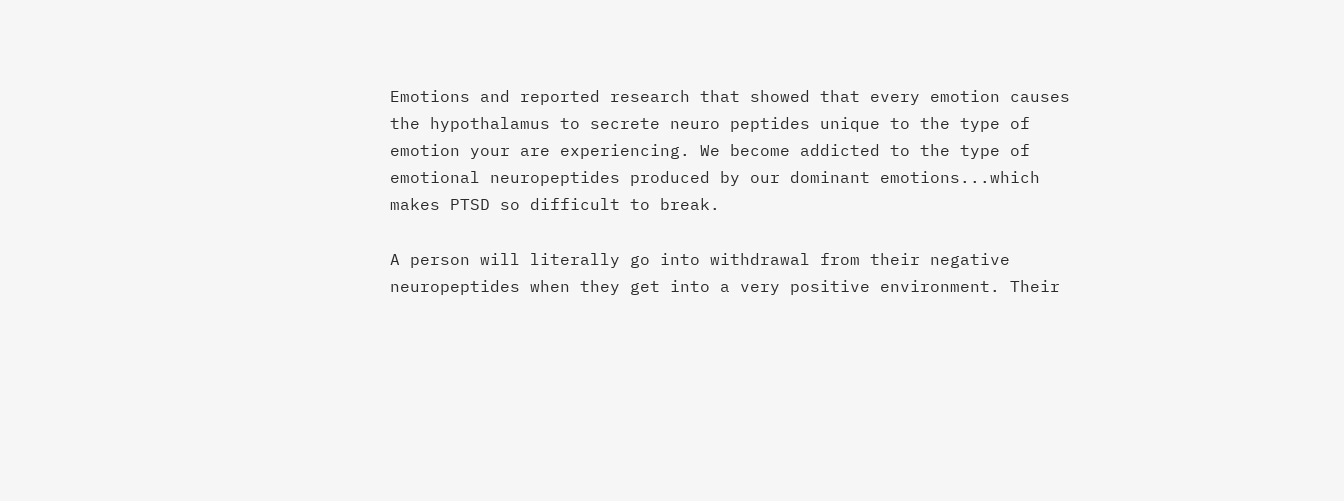Emotions and reported research that showed that every emotion causes the hypothalamus to secrete neuro peptides unique to the type of emotion your are experiencing. We become addicted to the type of emotional neuropeptides produced by our dominant emotions...which makes PTSD so difficult to break.

A person will literally go into withdrawal from their negative neuropeptides when they get into a very positive environment. Their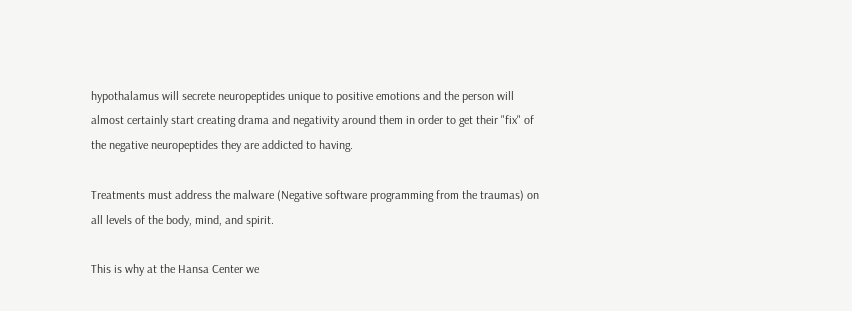hypothalamus will secrete neuropeptides unique to positive emotions and the person will almost certainly start creating drama and negativity around them in order to get their "fix" of the negative neuropeptides they are addicted to having.

Treatments must address the malware (Negative software programming from the traumas) on all levels of the body, mind, and spirit.

This is why at the Hansa Center we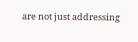are not just addressing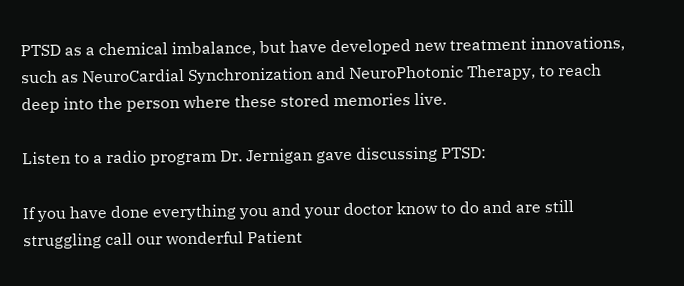PTSD as a chemical imbalance, but have developed new treatment innovations, such as NeuroCardial Synchronization and NeuroPhotonic Therapy, to reach deep into the person where these stored memories live.

Listen to a radio program Dr. Jernigan gave discussing PTSD:

If you have done everything you and your doctor know to do and are still struggling call our wonderful Patient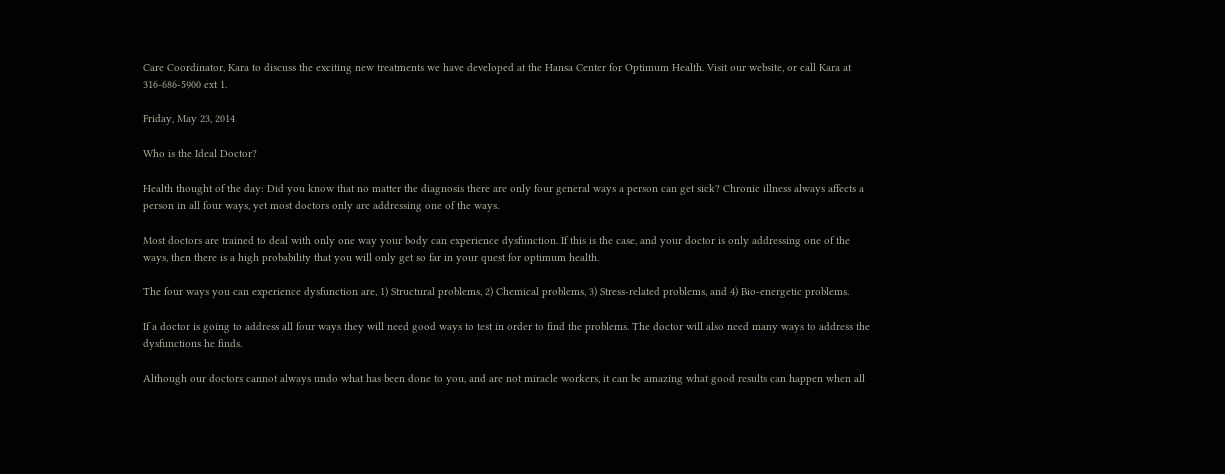Care Coordinator, Kara to discuss the exciting new treatments we have developed at the Hansa Center for Optimum Health. Visit our website, or call Kara at 316-686-5900 ext 1.

Friday, May 23, 2014

Who is the Ideal Doctor?

Health thought of the day: Did you know that no matter the diagnosis there are only four general ways a person can get sick? Chronic illness always affects a person in all four ways, yet most doctors only are addressing one of the ways.

Most doctors are trained to deal with only one way your body can experience dysfunction. If this is the case, and your doctor is only addressing one of the ways, then there is a high probability that you will only get so far in your quest for optimum health.

The four ways you can experience dysfunction are, 1) Structural problems, 2) Chemical problems, 3) Stress-related problems, and 4) Bio-energetic problems.

If a doctor is going to address all four ways they will need good ways to test in order to find the problems. The doctor will also need many ways to address the dysfunctions he finds.

Although our doctors cannot always undo what has been done to you, and are not miracle workers, it can be amazing what good results can happen when all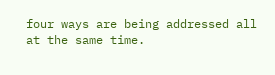four ways are being addressed all at the same time.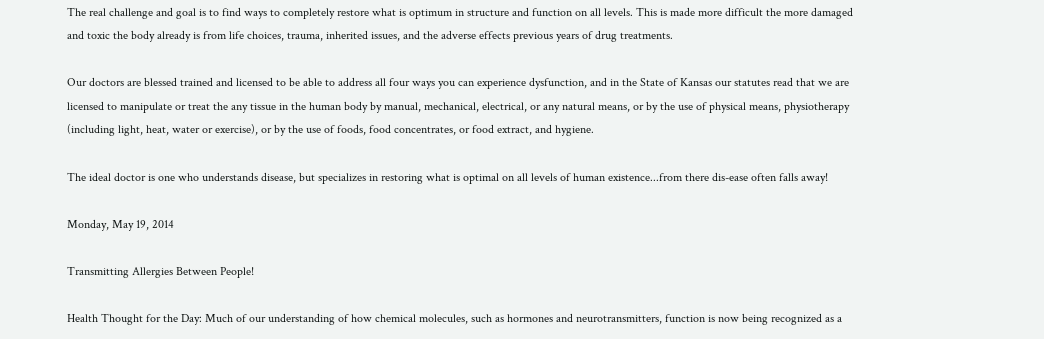The real challenge and goal is to find ways to completely restore what is optimum in structure and function on all levels. This is made more difficult the more damaged and toxic the body already is from life choices, trauma, inherited issues, and the adverse effects previous years of drug treatments.

Our doctors are blessed trained and licensed to be able to address all four ways you can experience dysfunction, and in the State of Kansas our statutes read that we are licensed to manipulate or treat the any tissue in the human body by manual, mechanical, electrical, or any natural means, or by the use of physical means, physiotherapy (including light, heat, water or exercise), or by the use of foods, food concentrates, or food extract, and hygiene.

The ideal doctor is one who understands disease, but specializes in restoring what is optimal on all levels of human existence...from there dis-ease often falls away!

Monday, May 19, 2014

Transmitting Allergies Between People!

Health Thought for the Day: Much of our understanding of how chemical molecules, such as hormones and neurotransmitters, function is now being recognized as a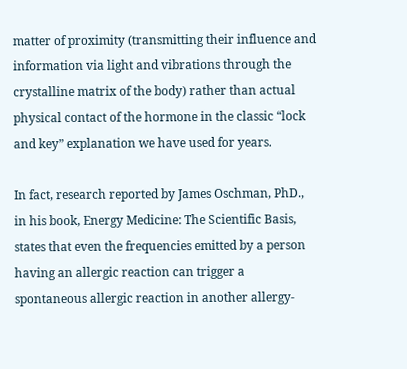matter of proximity (transmitting their influence and information via light and vibrations through the crystalline matrix of the body) rather than actual physical contact of the hormone in the classic “lock and key” explanation we have used for years.

In fact, research reported by James Oschman, PhD., in his book, Energy Medicine: The Scientific Basis, states that even the frequencies emitted by a person having an allergic reaction can trigger a spontaneous allergic reaction in another allergy-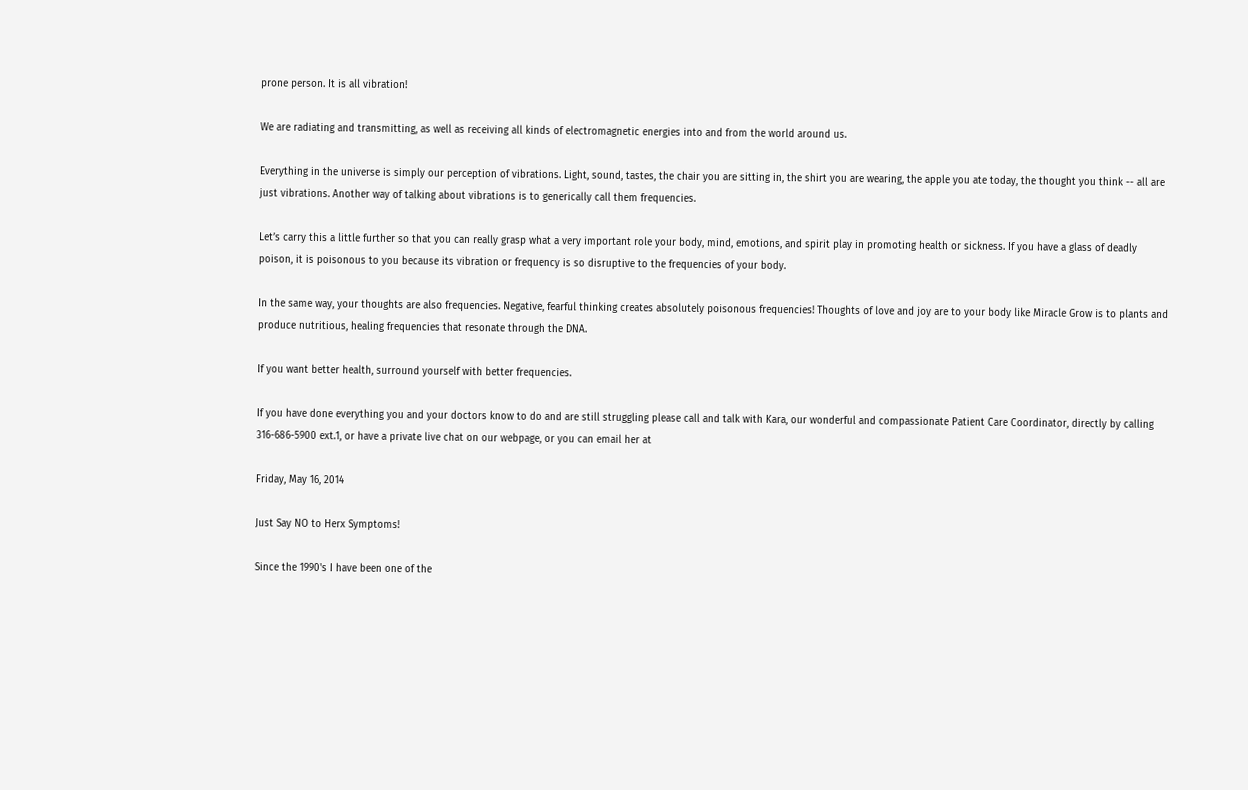prone person. It is all vibration!

We are radiating and transmitting, as well as receiving all kinds of electromagnetic energies into and from the world around us.

Everything in the universe is simply our perception of vibrations. Light, sound, tastes, the chair you are sitting in, the shirt you are wearing, the apple you ate today, the thought you think -- all are just vibrations. Another way of talking about vibrations is to generically call them frequencies.

Let’s carry this a little further so that you can really grasp what a very important role your body, mind, emotions, and spirit play in promoting health or sickness. If you have a glass of deadly poison, it is poisonous to you because its vibration or frequency is so disruptive to the frequencies of your body.

In the same way, your thoughts are also frequencies. Negative, fearful thinking creates absolutely poisonous frequencies! Thoughts of love and joy are to your body like Miracle Grow is to plants and produce nutritious, healing frequencies that resonate through the DNA.

If you want better health, surround yourself with better frequencies.

If you have done everything you and your doctors know to do and are still struggling please call and talk with Kara, our wonderful and compassionate Patient Care Coordinator, directly by calling 316-686-5900 ext.1, or have a private live chat on our webpage, or you can email her at

Friday, May 16, 2014

Just Say NO to Herx Symptoms!

Since the 1990's I have been one of the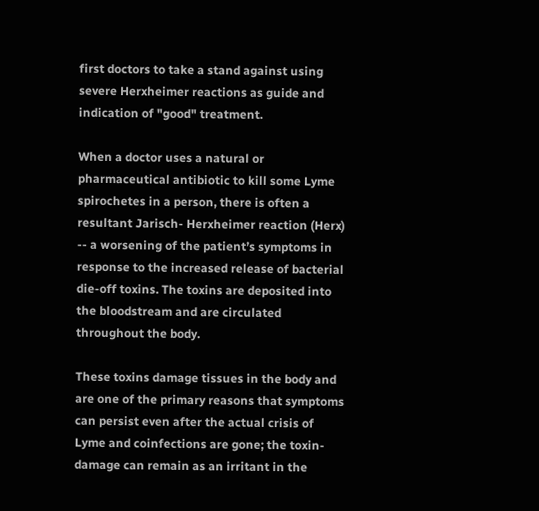first doctors to take a stand against using severe Herxheimer reactions as guide and indication of "good" treatment.

When a doctor uses a natural or pharmaceutical antibiotic to kill some Lyme spirochetes in a person, there is often a resultant Jarisch- Herxheimer reaction (Herx) -- a worsening of the patient’s symptoms in response to the increased release of bacterial die-off toxins. The toxins are deposited into the bloodstream and are circulated throughout the body.

These toxins damage tissues in the body and are one of the primary reasons that symptoms can persist even after the actual crisis of Lyme and coinfections are gone; the toxin-damage can remain as an irritant in the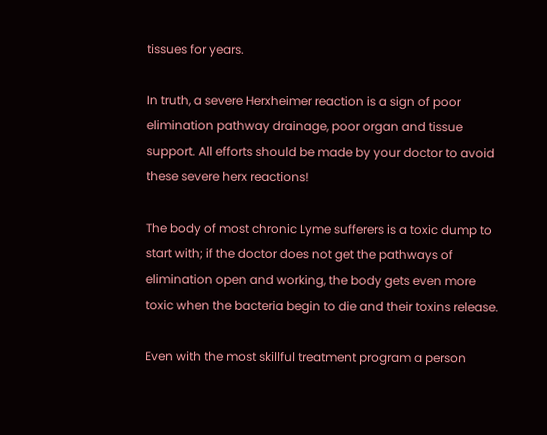tissues for years.

In truth, a severe Herxheimer reaction is a sign of poor elimination pathway drainage, poor organ and tissue support. All efforts should be made by your doctor to avoid these severe herx reactions!

The body of most chronic Lyme sufferers is a toxic dump to start with; if the doctor does not get the pathways of elimination open and working, the body gets even more toxic when the bacteria begin to die and their toxins release.

Even with the most skillful treatment program a person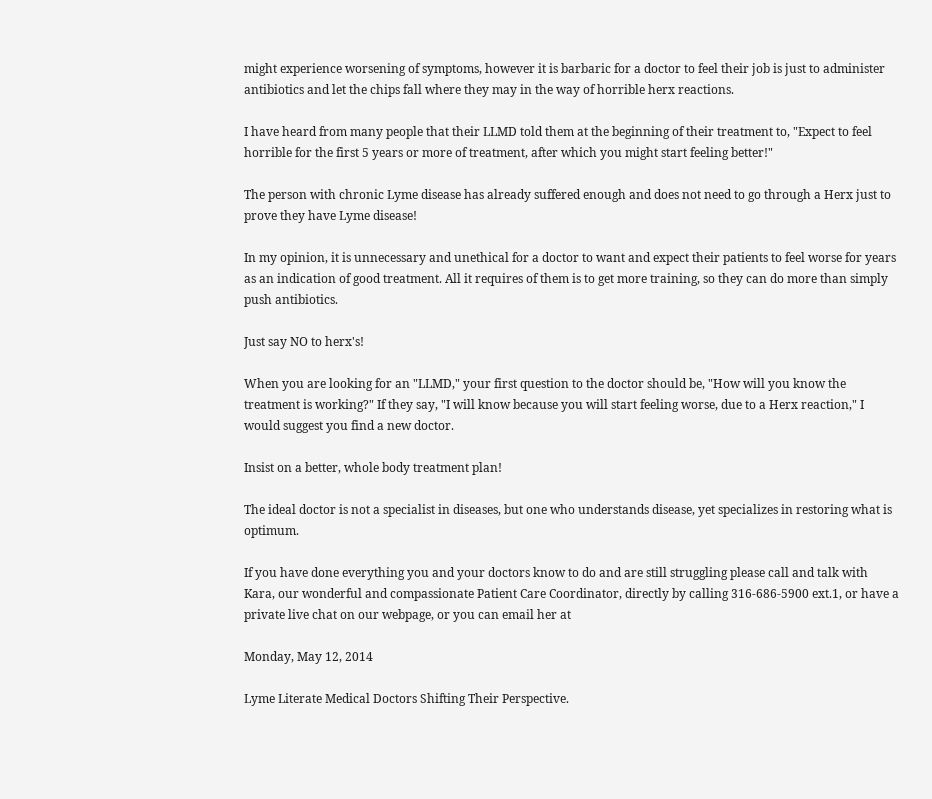might experience worsening of symptoms, however it is barbaric for a doctor to feel their job is just to administer antibiotics and let the chips fall where they may in the way of horrible herx reactions.

I have heard from many people that their LLMD told them at the beginning of their treatment to, "Expect to feel horrible for the first 5 years or more of treatment, after which you might start feeling better!"

The person with chronic Lyme disease has already suffered enough and does not need to go through a Herx just to prove they have Lyme disease!

In my opinion, it is unnecessary and unethical for a doctor to want and expect their patients to feel worse for years as an indication of good treatment. All it requires of them is to get more training, so they can do more than simply push antibiotics.

Just say NO to herx's!

When you are looking for an "LLMD," your first question to the doctor should be, "How will you know the treatment is working?" If they say, "I will know because you will start feeling worse, due to a Herx reaction," I would suggest you find a new doctor.

Insist on a better, whole body treatment plan!

The ideal doctor is not a specialist in diseases, but one who understands disease, yet specializes in restoring what is optimum.

If you have done everything you and your doctors know to do and are still struggling please call and talk with Kara, our wonderful and compassionate Patient Care Coordinator, directly by calling 316-686-5900 ext.1, or have a private live chat on our webpage, or you can email her at

Monday, May 12, 2014

Lyme Literate Medical Doctors Shifting Their Perspective.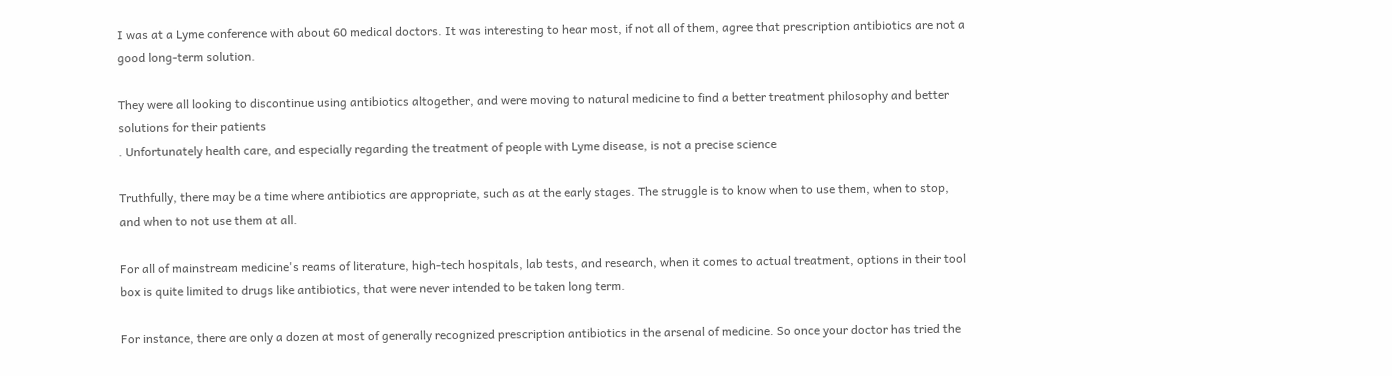I was at a Lyme conference with about 60 medical doctors. It was interesting to hear most, if not all of them, agree that prescription antibiotics are not a good long-term solution.

They were all looking to discontinue using antibiotics altogether, and were moving to natural medicine to find a better treatment philosophy and better solutions for their patients
. Unfortunately health care, and especially regarding the treatment of people with Lyme disease, is not a precise science

Truthfully, there may be a time where antibiotics are appropriate, such as at the early stages. The struggle is to know when to use them, when to stop, and when to not use them at all.

For all of mainstream medicine's reams of literature, high-tech hospitals, lab tests, and research, when it comes to actual treatment, options in their tool box is quite limited to drugs like antibiotics, that were never intended to be taken long term.

For instance, there are only a dozen at most of generally recognized prescription antibiotics in the arsenal of medicine. So once your doctor has tried the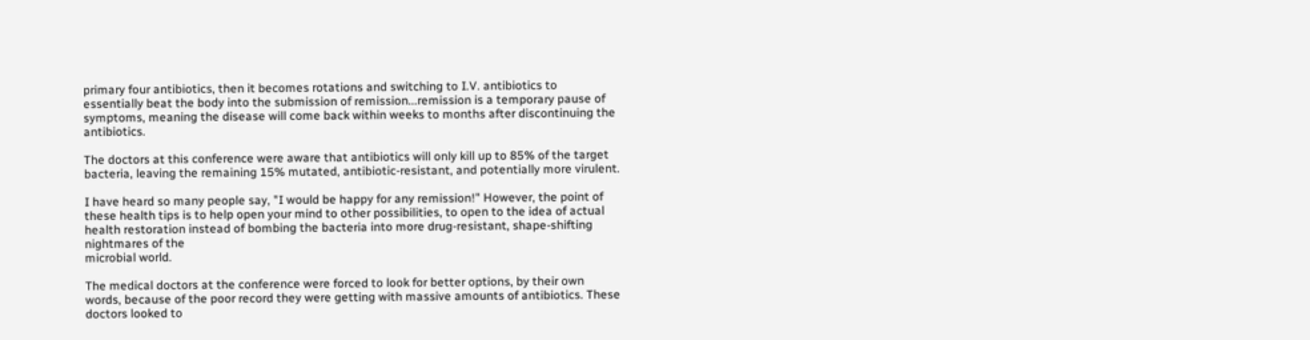primary four antibiotics, then it becomes rotations and switching to I.V. antibiotics to essentially beat the body into the submission of remission...remission is a temporary pause of symptoms, meaning the disease will come back within weeks to months after discontinuing the antibiotics.

The doctors at this conference were aware that antibiotics will only kill up to 85% of the target bacteria, leaving the remaining 15% mutated, antibiotic-resistant, and potentially more virulent.

I have heard so many people say, "I would be happy for any remission!" However, the point of these health tips is to help open your mind to other possibilities, to open to the idea of actual health restoration instead of bombing the bacteria into more drug-resistant, shape-shifting nightmares of the
microbial world.

The medical doctors at the conference were forced to look for better options, by their own words, because of the poor record they were getting with massive amounts of antibiotics. These doctors looked to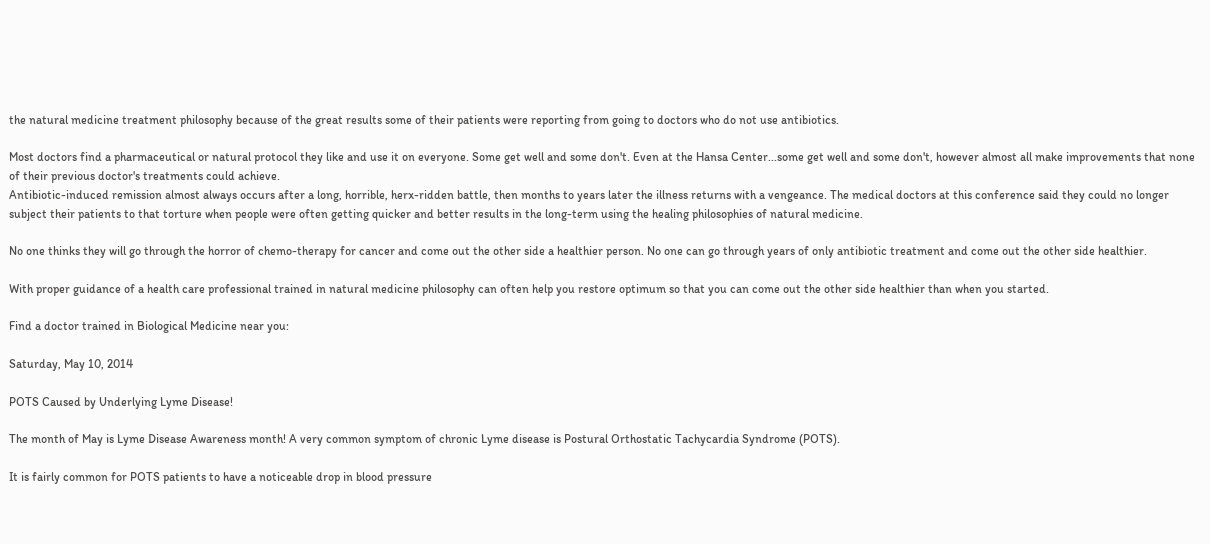the natural medicine treatment philosophy because of the great results some of their patients were reporting from going to doctors who do not use antibiotics.

Most doctors find a pharmaceutical or natural protocol they like and use it on everyone. Some get well and some don't. Even at the Hansa Center...some get well and some don't, however almost all make improvements that none of their previous doctor's treatments could achieve.
Antibiotic-induced remission almost always occurs after a long, horrible, herx-ridden battle, then months to years later the illness returns with a vengeance. The medical doctors at this conference said they could no longer subject their patients to that torture when people were often getting quicker and better results in the long-term using the healing philosophies of natural medicine.

No one thinks they will go through the horror of chemo-therapy for cancer and come out the other side a healthier person. No one can go through years of only antibiotic treatment and come out the other side healthier.

With proper guidance of a health care professional trained in natural medicine philosophy can often help you restore optimum so that you can come out the other side healthier than when you started.

Find a doctor trained in Biological Medicine near you:

Saturday, May 10, 2014

POTS Caused by Underlying Lyme Disease!

The month of May is Lyme Disease Awareness month! A very common symptom of chronic Lyme disease is Postural Orthostatic Tachycardia Syndrome (POTS).

It is fairly common for POTS patients to have a noticeable drop in blood pressure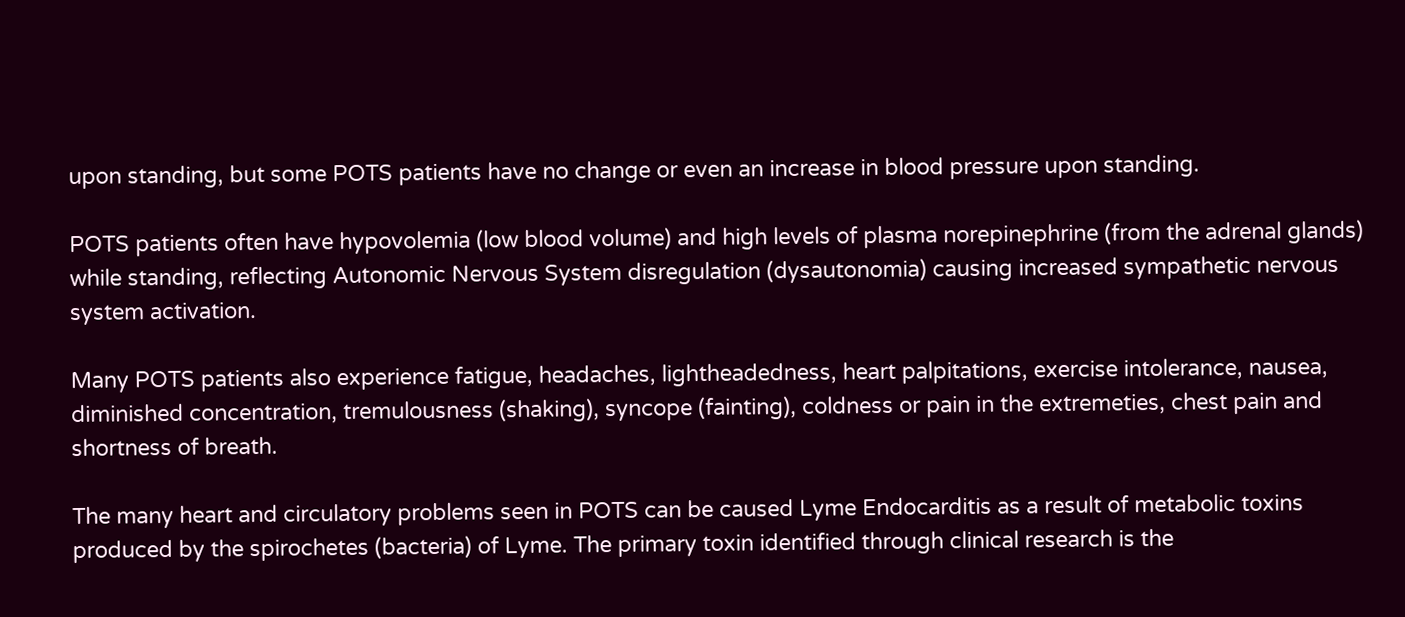upon standing, but some POTS patients have no change or even an increase in blood pressure upon standing.

POTS patients often have hypovolemia (low blood volume) and high levels of plasma norepinephrine (from the adrenal glands) while standing, reflecting Autonomic Nervous System disregulation (dysautonomia) causing increased sympathetic nervous system activation.

Many POTS patients also experience fatigue, headaches, lightheadedness, heart palpitations, exercise intolerance, nausea, diminished concentration, tremulousness (shaking), syncope (fainting), coldness or pain in the extremeties, chest pain and shortness of breath.

The many heart and circulatory problems seen in POTS can be caused Lyme Endocarditis as a result of metabolic toxins produced by the spirochetes (bacteria) of Lyme. The primary toxin identified through clinical research is the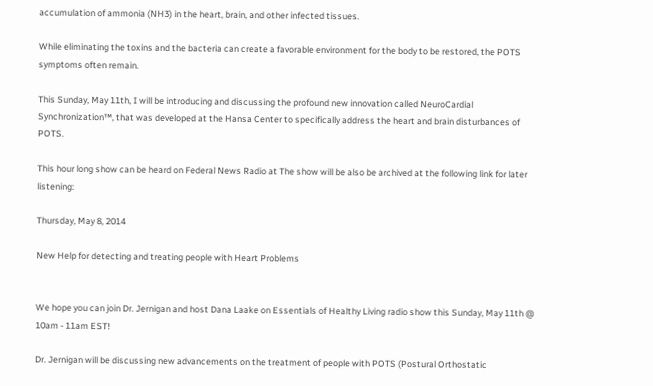accumulation of ammonia (NH3) in the heart, brain, and other infected tissues.

While eliminating the toxins and the bacteria can create a favorable environment for the body to be restored, the POTS symptoms often remain.

This Sunday, May 11th, I will be introducing and discussing the profound new innovation called NeuroCardial Synchronization™, that was developed at the Hansa Center to specifically address the heart and brain disturbances of POTS.

This hour long show can be heard on Federal News Radio at The show will be also be archived at the following link for later listening:

Thursday, May 8, 2014

New Help for detecting and treating people with Heart Problems


We hope you can join Dr. Jernigan and host Dana Laake on Essentials of Healthy Living radio show this Sunday, May 11th @ 10am - 11am EST!

Dr. Jernigan will be discussing new advancements on the treatment of people with POTS (Postural Orthostatic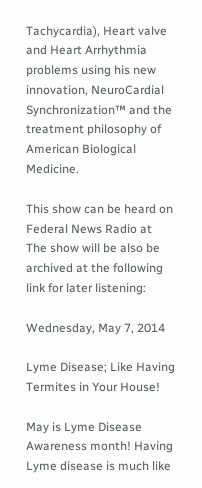Tachycardia), Heart valve and Heart Arrhythmia problems using his new innovation, NeuroCardial Synchronization™ and the treatment philosophy of American Biological Medicine.

This show can be heard on Federal News Radio at The show will be also be archived at the following link for later listening:

Wednesday, May 7, 2014

Lyme Disease; Like Having Termites in Your House!

May is Lyme Disease Awareness month! Having Lyme disease is much like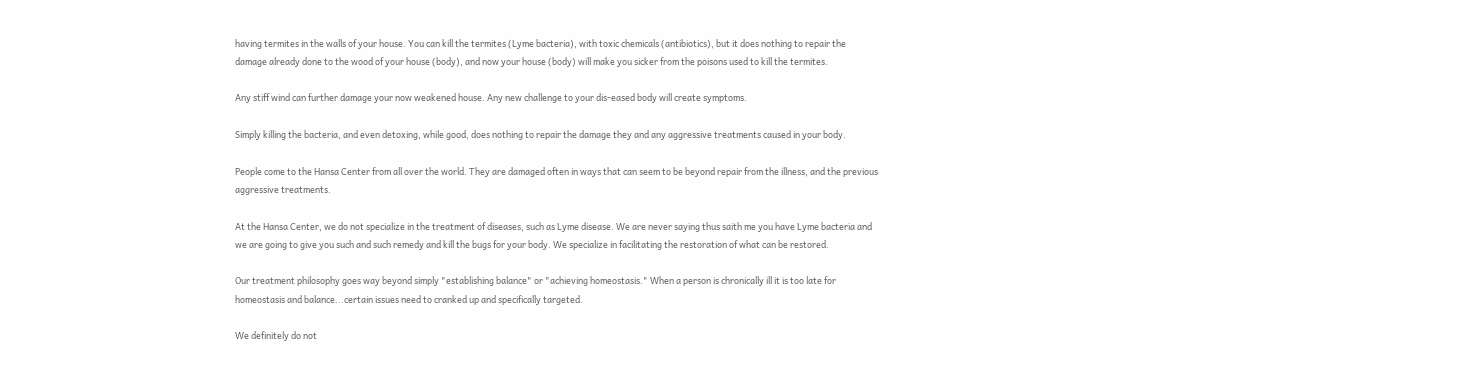having termites in the walls of your house. You can kill the termites (Lyme bacteria), with toxic chemicals (antibiotics), but it does nothing to repair the damage already done to the wood of your house (body), and now your house (body) will make you sicker from the poisons used to kill the termites.

Any stiff wind can further damage your now weakened house. Any new challenge to your dis-eased body will create symptoms.

Simply killing the bacteria, and even detoxing, while good, does nothing to repair the damage they and any aggressive treatments caused in your body.

People come to the Hansa Center from all over the world. They are damaged often in ways that can seem to be beyond repair from the illness, and the previous aggressive treatments.

At the Hansa Center, we do not specialize in the treatment of diseases, such as Lyme disease. We are never saying thus saith me you have Lyme bacteria and we are going to give you such and such remedy and kill the bugs for your body. We specialize in facilitating the restoration of what can be restored.

Our treatment philosophy goes way beyond simply "establishing balance" or "achieving homeostasis." When a person is chronically ill it is too late for homeostasis and balance...certain issues need to cranked up and specifically targeted.

We definitely do not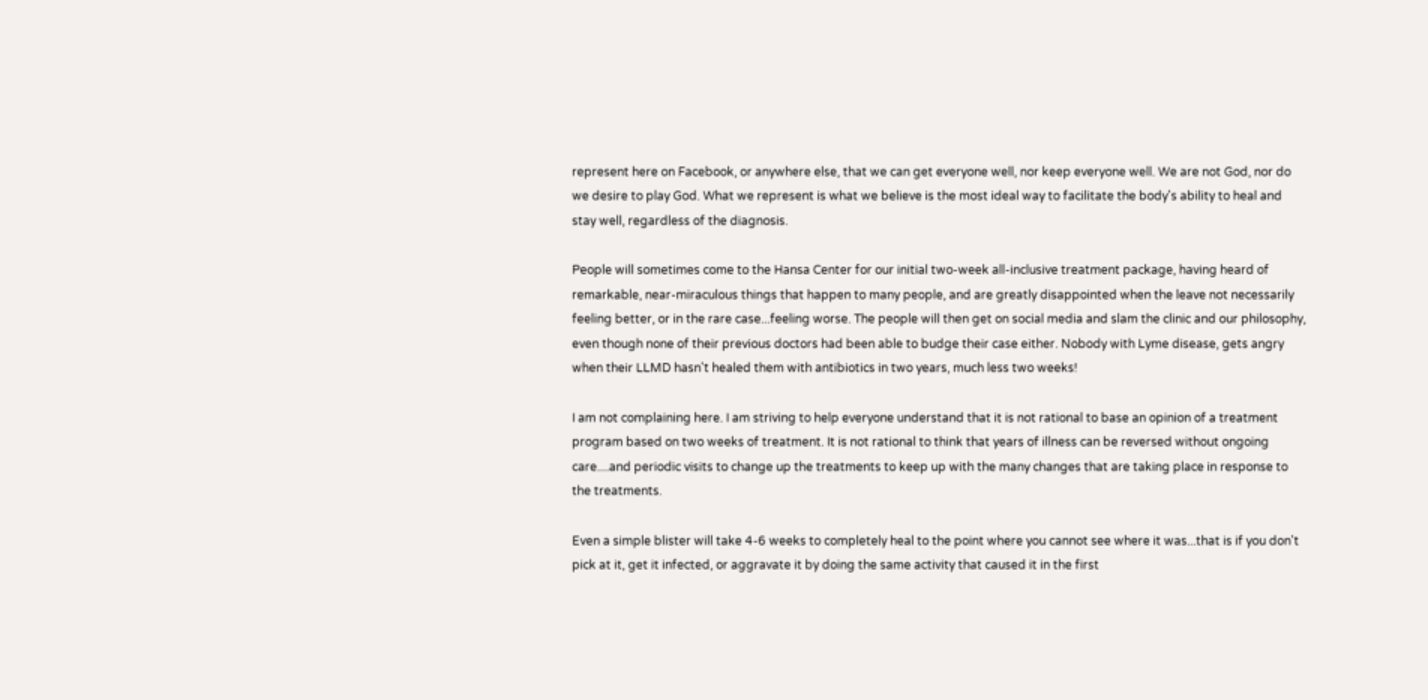represent here on Facebook, or anywhere else, that we can get everyone well, nor keep everyone well. We are not God, nor do we desire to play God. What we represent is what we believe is the most ideal way to facilitate the body's ability to heal and stay well, regardless of the diagnosis.

People will sometimes come to the Hansa Center for our initial two-week all-inclusive treatment package, having heard of remarkable, near-miraculous things that happen to many people, and are greatly disappointed when the leave not necessarily feeling better, or in the rare case...feeling worse. The people will then get on social media and slam the clinic and our philosophy, even though none of their previous doctors had been able to budge their case either. Nobody with Lyme disease, gets angry when their LLMD hasn't healed them with antibiotics in two years, much less two weeks!

I am not complaining here. I am striving to help everyone understand that it is not rational to base an opinion of a treatment program based on two weeks of treatment. It is not rational to think that years of illness can be reversed without ongoing care....and periodic visits to change up the treatments to keep up with the many changes that are taking place in response to the treatments.

Even a simple blister will take 4-6 weeks to completely heal to the point where you cannot see where it was...that is if you don't pick at it, get it infected, or aggravate it by doing the same activity that caused it in the first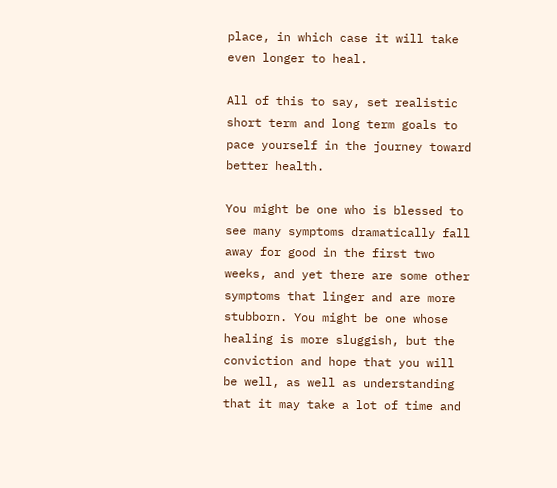place, in which case it will take even longer to heal.

All of this to say, set realistic short term and long term goals to pace yourself in the journey toward better health.

You might be one who is blessed to see many symptoms dramatically fall away for good in the first two weeks, and yet there are some other symptoms that linger and are more stubborn. You might be one whose healing is more sluggish, but the conviction and hope that you will be well, as well as understanding that it may take a lot of time and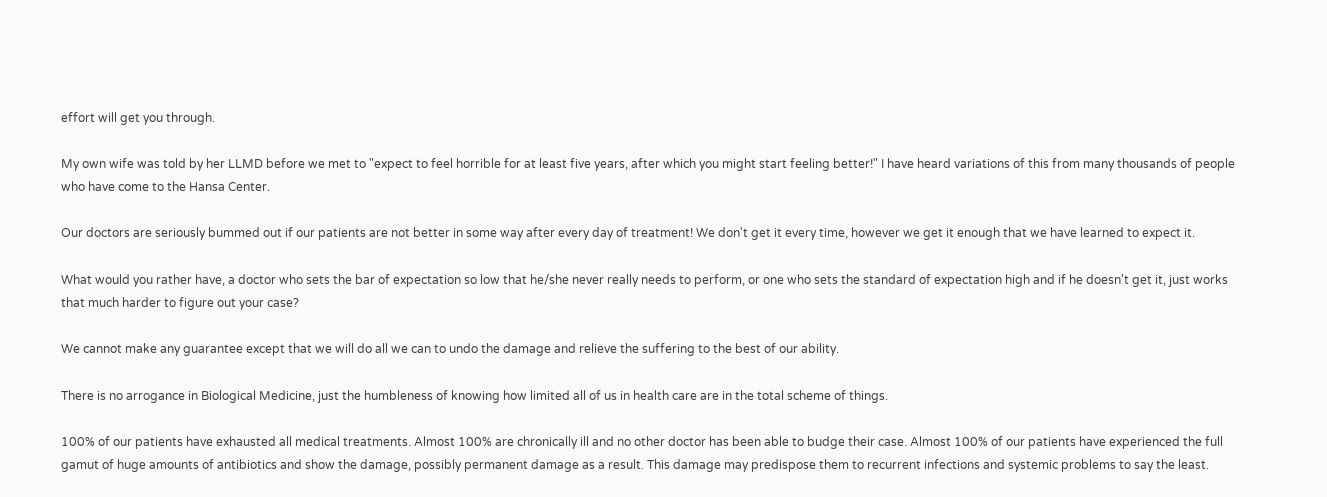effort will get you through.

My own wife was told by her LLMD before we met to "expect to feel horrible for at least five years, after which you might start feeling better!" I have heard variations of this from many thousands of people who have come to the Hansa Center.

Our doctors are seriously bummed out if our patients are not better in some way after every day of treatment! We don't get it every time, however we get it enough that we have learned to expect it.

What would you rather have, a doctor who sets the bar of expectation so low that he/she never really needs to perform, or one who sets the standard of expectation high and if he doesn't get it, just works that much harder to figure out your case?

We cannot make any guarantee except that we will do all we can to undo the damage and relieve the suffering to the best of our ability.

There is no arrogance in Biological Medicine, just the humbleness of knowing how limited all of us in health care are in the total scheme of things.

100% of our patients have exhausted all medical treatments. Almost 100% are chronically ill and no other doctor has been able to budge their case. Almost 100% of our patients have experienced the full gamut of huge amounts of antibiotics and show the damage, possibly permanent damage as a result. This damage may predispose them to recurrent infections and systemic problems to say the least.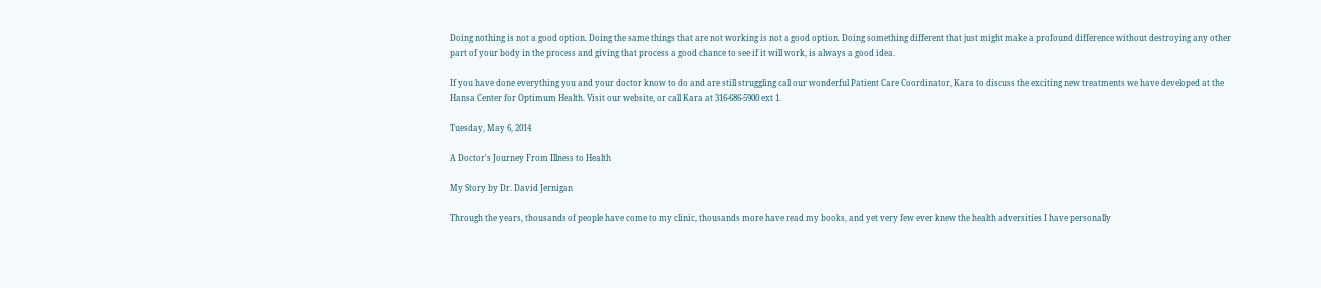Doing nothing is not a good option. Doing the same things that are not working is not a good option. Doing something different that just might make a profound difference without destroying any other part of your body in the process and giving that process a good chance to see if it will work, is always a good idea.

If you have done everything you and your doctor know to do and are still struggling call our wonderful Patient Care Coordinator, Kara to discuss the exciting new treatments we have developed at the Hansa Center for Optimum Health. Visit our website, or call Kara at 316-686-5900 ext 1.

Tuesday, May 6, 2014

A Doctor's Journey From Illness to Health

My Story by Dr. David Jernigan

Through the years, thousands of people have come to my clinic, thousands more have read my books, and yet very few ever knew the health adversities I have personally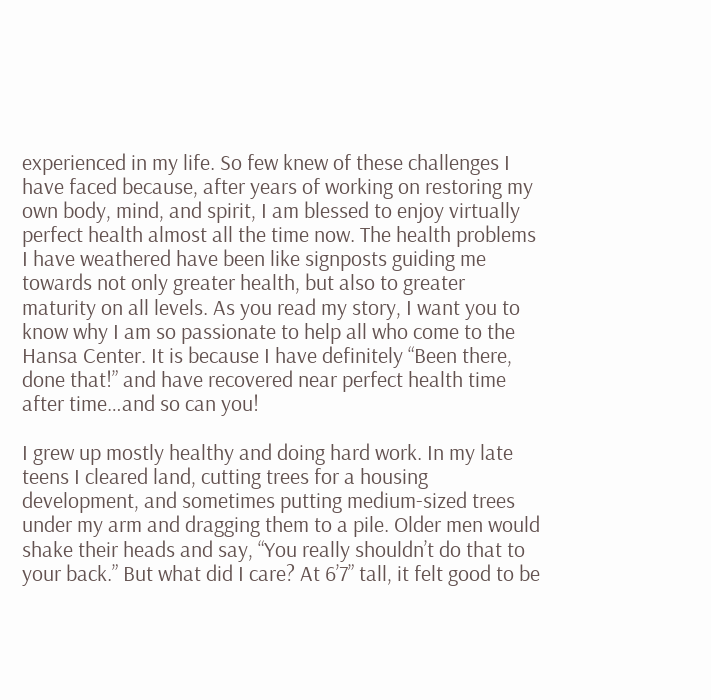experienced in my life. So few knew of these challenges I have faced because, after years of working on restoring my own body, mind, and spirit, I am blessed to enjoy virtually perfect health almost all the time now. The health problems I have weathered have been like signposts guiding me towards not only greater health, but also to greater maturity on all levels. As you read my story, I want you to know why I am so passionate to help all who come to the Hansa Center. It is because I have definitely “Been there, done that!” and have recovered near perfect health time after time…and so can you!

I grew up mostly healthy and doing hard work. In my late teens I cleared land, cutting trees for a housing development, and sometimes putting medium-sized trees under my arm and dragging them to a pile. Older men would shake their heads and say, “You really shouldn’t do that to your back.” But what did I care? At 6’7” tall, it felt good to be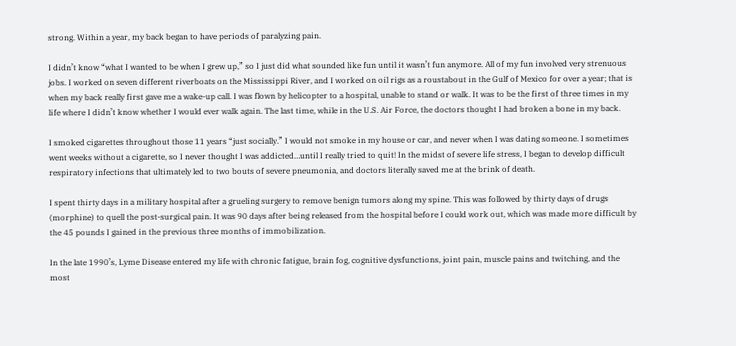strong. Within a year, my back began to have periods of paralyzing pain.

I didn’t know “what I wanted to be when I grew up,” so I just did what sounded like fun until it wasn’t fun anymore. All of my fun involved very strenuous jobs. I worked on seven different riverboats on the Mississippi River, and I worked on oil rigs as a roustabout in the Gulf of Mexico for over a year; that is when my back really first gave me a wake-up call. I was flown by helicopter to a hospital, unable to stand or walk. It was to be the first of three times in my life where I didn’t know whether I would ever walk again. The last time, while in the U.S. Air Force, the doctors thought I had broken a bone in my back.

I smoked cigarettes throughout those 11 years “just socially.” I would not smoke in my house or car, and never when I was dating someone. I sometimes went weeks without a cigarette, so I never thought I was addicted…until I really tried to quit! In the midst of severe life stress, I began to develop difficult respiratory infections that ultimately led to two bouts of severe pneumonia, and doctors literally saved me at the brink of death.

I spent thirty days in a military hospital after a grueling surgery to remove benign tumors along my spine. This was followed by thirty days of drugs (morphine) to quell the post-surgical pain. It was 90 days after being released from the hospital before I could work out, which was made more difficult by the 45 pounds I gained in the previous three months of immobilization.

In the late 1990’s, Lyme Disease entered my life with chronic fatigue, brain fog, cognitive dysfunctions, joint pain, muscle pains and twitching, and the most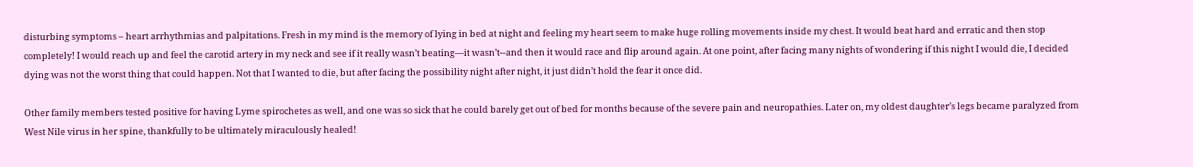disturbing symptoms – heart arrhythmias and palpitations. Fresh in my mind is the memory of lying in bed at night and feeling my heart seem to make huge rolling movements inside my chest. It would beat hard and erratic and then stop completely! I would reach up and feel the carotid artery in my neck and see if it really wasn’t beating—it wasn’t--and then it would race and flip around again. At one point, after facing many nights of wondering if this night I would die, I decided dying was not the worst thing that could happen. Not that I wanted to die, but after facing the possibility night after night, it just didn’t hold the fear it once did.

Other family members tested positive for having Lyme spirochetes as well, and one was so sick that he could barely get out of bed for months because of the severe pain and neuropathies. Later on, my oldest daughter’s legs became paralyzed from West Nile virus in her spine, thankfully to be ultimately miraculously healed!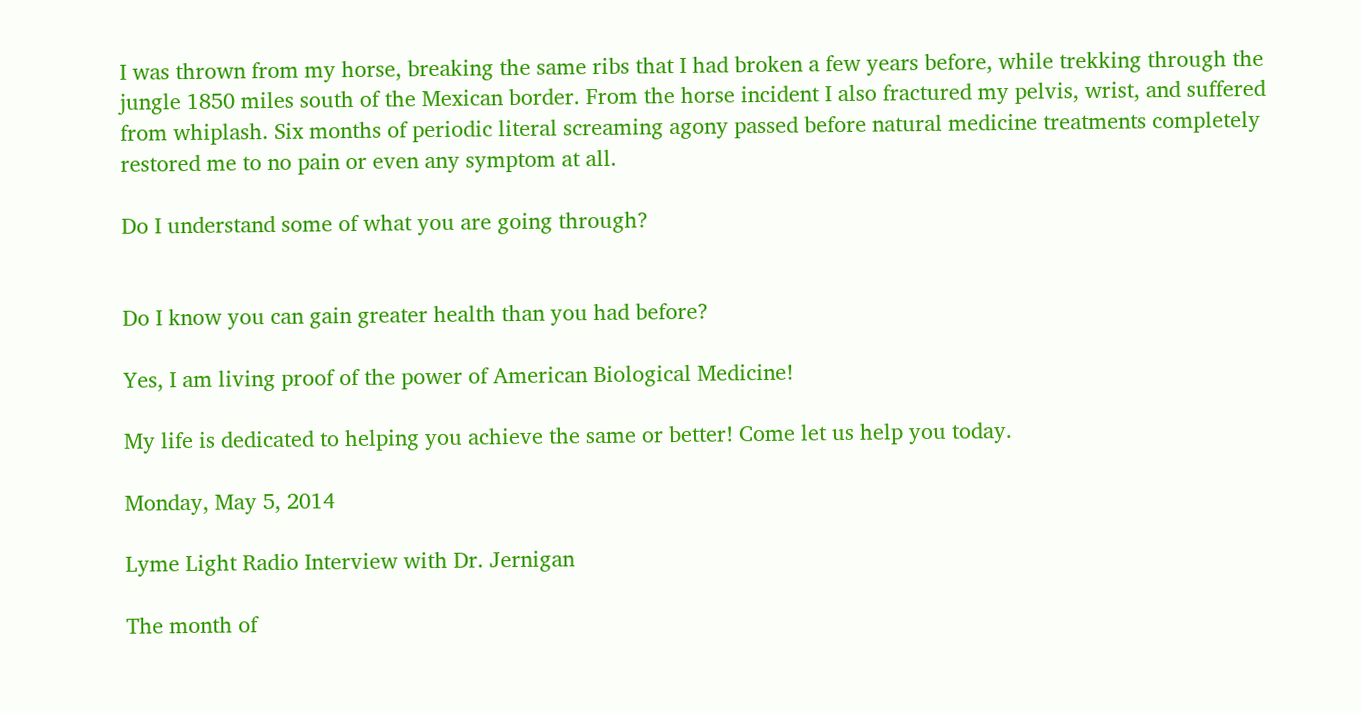I was thrown from my horse, breaking the same ribs that I had broken a few years before, while trekking through the jungle 1850 miles south of the Mexican border. From the horse incident I also fractured my pelvis, wrist, and suffered from whiplash. Six months of periodic literal screaming agony passed before natural medicine treatments completely restored me to no pain or even any symptom at all.

Do I understand some of what you are going through?


Do I know you can gain greater health than you had before?

Yes, I am living proof of the power of American Biological Medicine!

My life is dedicated to helping you achieve the same or better! Come let us help you today.

Monday, May 5, 2014

Lyme Light Radio Interview with Dr. Jernigan

The month of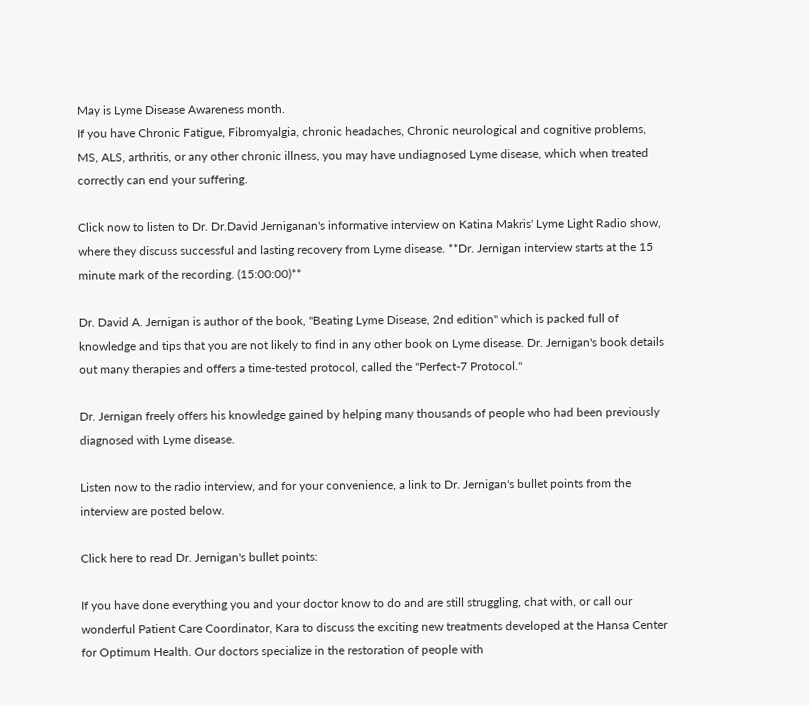May is Lyme Disease Awareness month.
If you have Chronic Fatigue, Fibromyalgia, chronic headaches, Chronic neurological and cognitive problems, MS, ALS, arthritis, or any other chronic illness, you may have undiagnosed Lyme disease, which when treated correctly can end your suffering.

Click now to listen to Dr. Dr.David Jerniganan's informative interview on Katina Makris' Lyme Light Radio show, where they discuss successful and lasting recovery from Lyme disease. **Dr. Jernigan interview starts at the 15 minute mark of the recording. (15:00:00)**

Dr. David A. Jernigan is author of the book, "Beating Lyme Disease, 2nd edition" which is packed full of knowledge and tips that you are not likely to find in any other book on Lyme disease. Dr. Jernigan's book details out many therapies and offers a time-tested protocol, called the "Perfect-7 Protocol."

Dr. Jernigan freely offers his knowledge gained by helping many thousands of people who had been previously diagnosed with Lyme disease.

Listen now to the radio interview, and for your convenience, a link to Dr. Jernigan's bullet points from the interview are posted below.

Click here to read Dr. Jernigan's bullet points:

If you have done everything you and your doctor know to do and are still struggling, chat with, or call our wonderful Patient Care Coordinator, Kara to discuss the exciting new treatments developed at the Hansa Center for Optimum Health. Our doctors specialize in the restoration of people with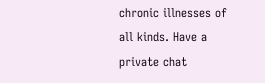chronic illnesses of all kinds. Have a private chat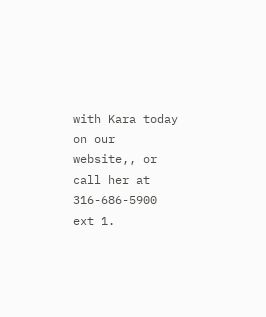with Kara today on our website,, or call her at 316-686-5900 ext 1.